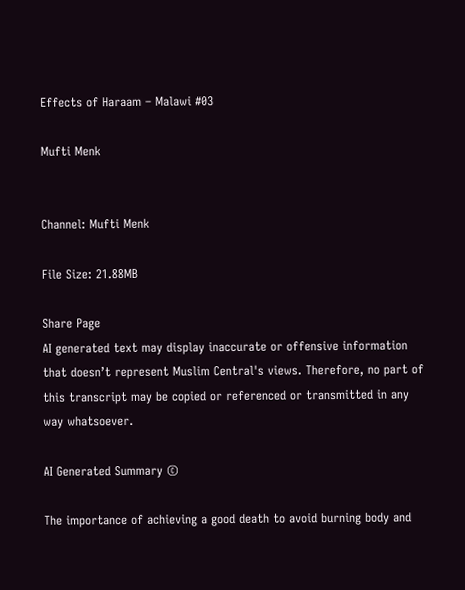Effects of Haraam – Malawi #03

Mufti Menk


Channel: Mufti Menk

File Size: 21.88MB

Share Page
AI generated text may display inaccurate or offensive information that doesn’t represent Muslim Central's views. Therefore, no part of this transcript may be copied or referenced or transmitted in any way whatsoever.

AI Generated Summary ©

The importance of achieving a good death to avoid burning body and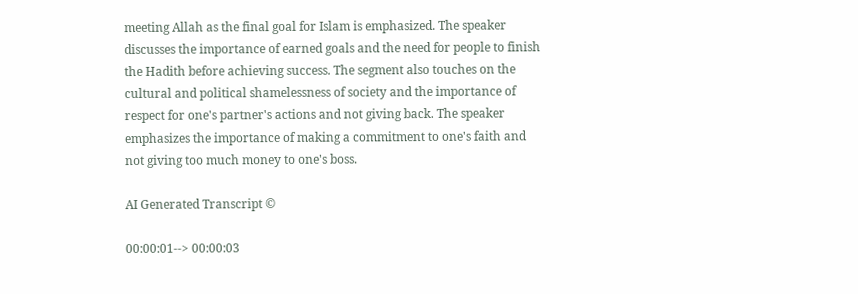meeting Allah as the final goal for Islam is emphasized. The speaker discusses the importance of earned goals and the need for people to finish the Hadith before achieving success. The segment also touches on the cultural and political shamelessness of society and the importance of respect for one's partner's actions and not giving back. The speaker emphasizes the importance of making a commitment to one's faith and not giving too much money to one's boss.

AI Generated Transcript ©

00:00:01--> 00:00:03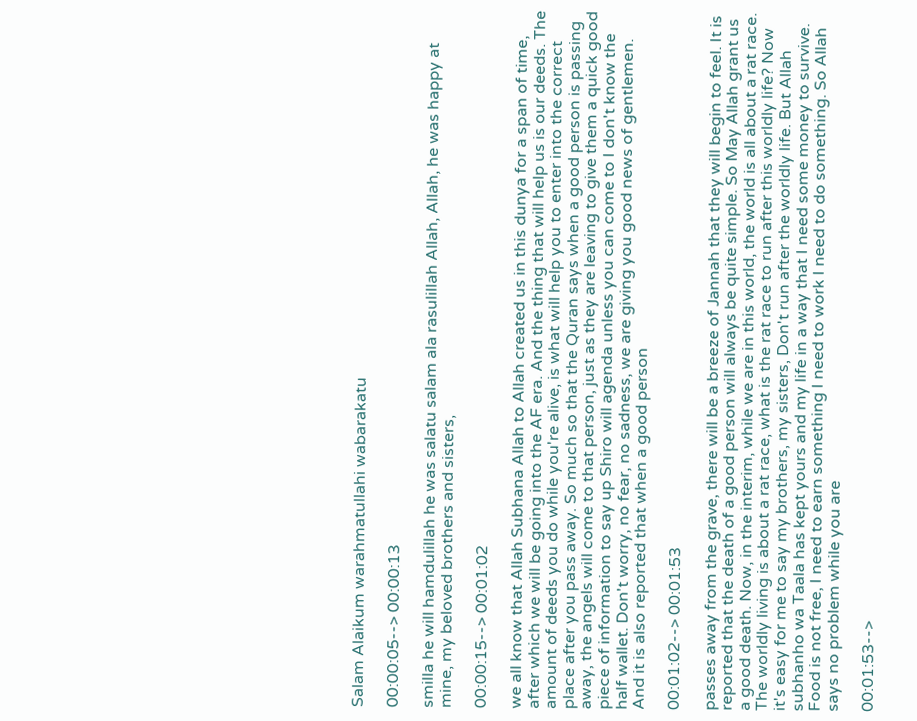Salam Alaikum warahmatullahi wabarakatu

00:00:05--> 00:00:13

smilla he will hamdulillah he was salatu salam ala rasulillah Allah, Allah, he was happy at mine, my beloved brothers and sisters,

00:00:15--> 00:01:02

we all know that Allah Subhana Allah to Allah created us in this dunya for a span of time, after which we will be going into the AF era. And the thing that will help us is our deeds. The amount of deeds you do while you're alive, is what will help you to enter into the correct place after you pass away. So much so that the Quran says when a good person is passing away, the angels will come to that person, just as they are leaving to give them a quick good piece of information to say up Shiro will agenda unless you can come to I don't know the half wallet. Don't worry, no fear, no sadness, we are giving you good news of gentlemen. And it is also reported that when a good person

00:01:02--> 00:01:53

passes away from the grave, there will be a breeze of Jannah that they will begin to feel. It is reported that the death of a good person will always be quite simple. So May Allah grant us a good death. Now, in the interim, while we are in this world, the world is all about a rat race. The worldly living is about a rat race, what is the rat race to run after this worldly life? Now it's easy for me to say my brothers, my sisters, Don't run after the worldly life. But Allah subhanho wa Taala has kept yours and my life in a way that I need some money to survive. Food is not free, I need to earn something I need to work I need to do something. So Allah says no problem while you are

00:01:53-->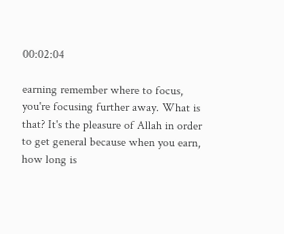00:02:04

earning remember where to focus, you're focusing further away. What is that? It's the pleasure of Allah in order to get general because when you earn, how long is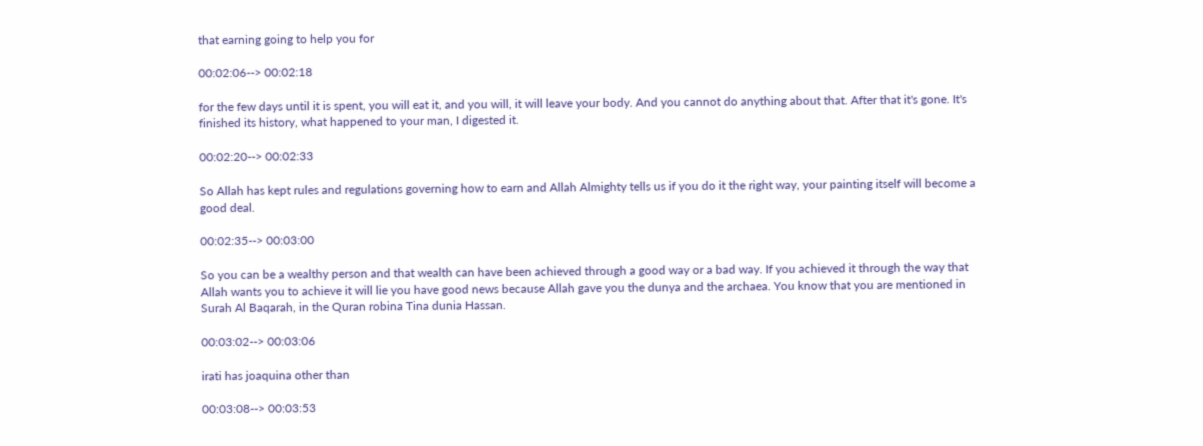that earning going to help you for

00:02:06--> 00:02:18

for the few days until it is spent, you will eat it, and you will, it will leave your body. And you cannot do anything about that. After that it's gone. It's finished its history, what happened to your man, I digested it.

00:02:20--> 00:02:33

So Allah has kept rules and regulations governing how to earn and Allah Almighty tells us if you do it the right way, your painting itself will become a good deal.

00:02:35--> 00:03:00

So you can be a wealthy person and that wealth can have been achieved through a good way or a bad way. If you achieved it through the way that Allah wants you to achieve it will lie you have good news because Allah gave you the dunya and the archaea. You know that you are mentioned in Surah Al Baqarah, in the Quran robina Tina dunia Hassan.

00:03:02--> 00:03:06

irati has joaquina other than

00:03:08--> 00:03:53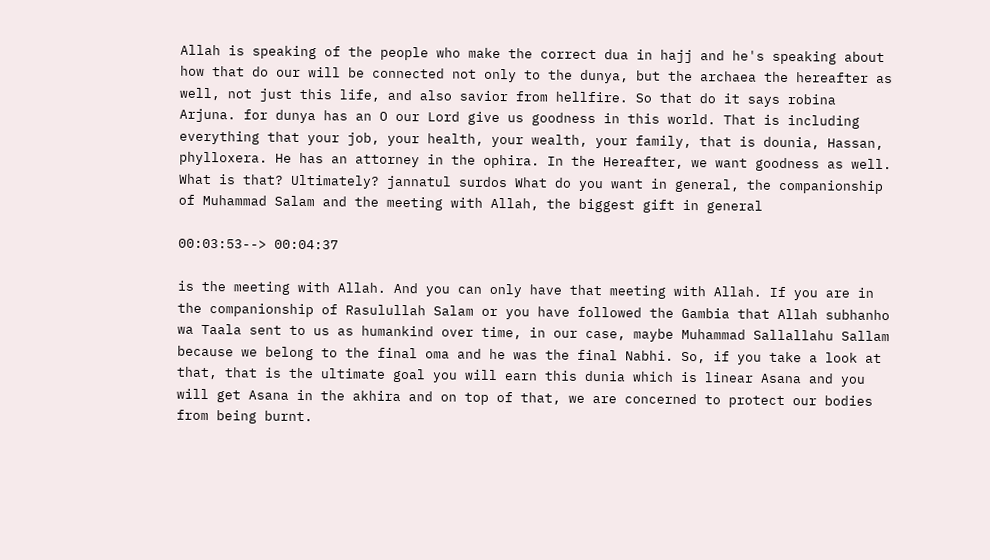Allah is speaking of the people who make the correct dua in hajj and he's speaking about how that do our will be connected not only to the dunya, but the archaea the hereafter as well, not just this life, and also savior from hellfire. So that do it says robina Arjuna. for dunya has an O our Lord give us goodness in this world. That is including everything that your job, your health, your wealth, your family, that is dounia, Hassan, phylloxera. He has an attorney in the ophira. In the Hereafter, we want goodness as well. What is that? Ultimately? jannatul surdos What do you want in general, the companionship of Muhammad Salam and the meeting with Allah, the biggest gift in general

00:03:53--> 00:04:37

is the meeting with Allah. And you can only have that meeting with Allah. If you are in the companionship of Rasulullah Salam or you have followed the Gambia that Allah subhanho wa Taala sent to us as humankind over time, in our case, maybe Muhammad Sallallahu Sallam because we belong to the final oma and he was the final Nabhi. So, if you take a look at that, that is the ultimate goal you will earn this dunia which is linear Asana and you will get Asana in the akhira and on top of that, we are concerned to protect our bodies from being burnt.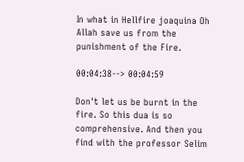In what in Hellfire joaquina Oh Allah save us from the punishment of the Fire.

00:04:38--> 00:04:59

Don't let us be burnt in the fire. So this dua is so comprehensive. And then you find with the professor Selim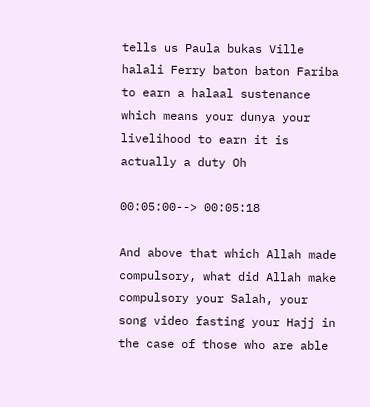tells us Paula bukas Ville halali Ferry baton baton Fariba to earn a halaal sustenance which means your dunya your livelihood to earn it is actually a duty Oh

00:05:00--> 00:05:18

And above that which Allah made compulsory, what did Allah make compulsory your Salah, your song video fasting your Hajj in the case of those who are able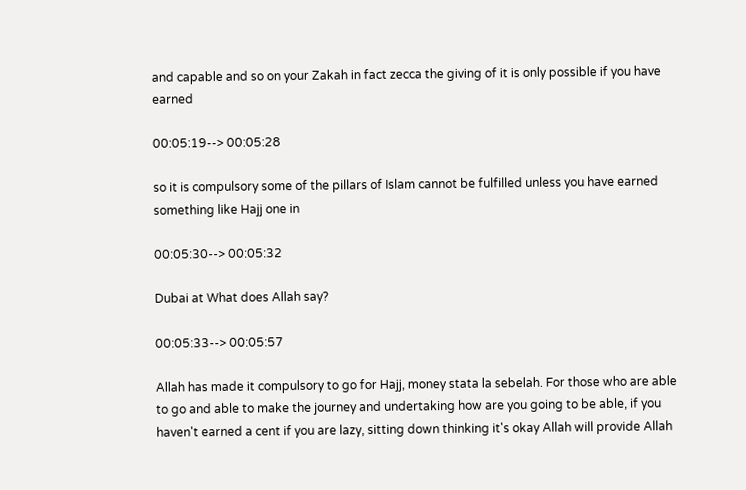and capable and so on your Zakah in fact zecca the giving of it is only possible if you have earned

00:05:19--> 00:05:28

so it is compulsory some of the pillars of Islam cannot be fulfilled unless you have earned something like Hajj one in

00:05:30--> 00:05:32

Dubai at What does Allah say?

00:05:33--> 00:05:57

Allah has made it compulsory to go for Hajj, money stata la sebelah. For those who are able to go and able to make the journey and undertaking how are you going to be able, if you haven't earned a cent if you are lazy, sitting down thinking it's okay Allah will provide Allah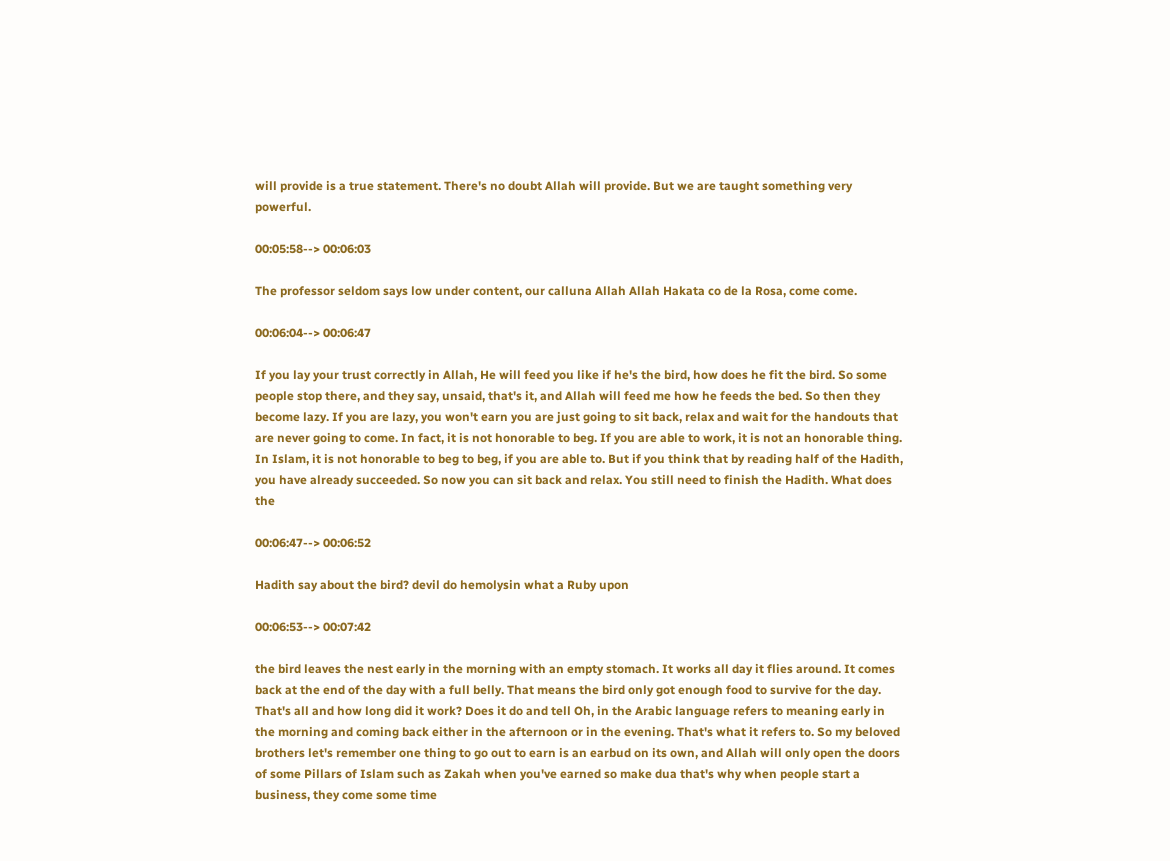will provide is a true statement. There's no doubt Allah will provide. But we are taught something very powerful.

00:05:58--> 00:06:03

The professor seldom says low under content, our calluna Allah Allah Hakata co de la Rosa, come come.

00:06:04--> 00:06:47

If you lay your trust correctly in Allah, He will feed you like if he's the bird, how does he fit the bird. So some people stop there, and they say, unsaid, that's it, and Allah will feed me how he feeds the bed. So then they become lazy. If you are lazy, you won't earn you are just going to sit back, relax and wait for the handouts that are never going to come. In fact, it is not honorable to beg. If you are able to work, it is not an honorable thing. In Islam, it is not honorable to beg to beg, if you are able to. But if you think that by reading half of the Hadith, you have already succeeded. So now you can sit back and relax. You still need to finish the Hadith. What does the

00:06:47--> 00:06:52

Hadith say about the bird? devil do hemolysin what a Ruby upon

00:06:53--> 00:07:42

the bird leaves the nest early in the morning with an empty stomach. It works all day it flies around. It comes back at the end of the day with a full belly. That means the bird only got enough food to survive for the day. That's all and how long did it work? Does it do and tell Oh, in the Arabic language refers to meaning early in the morning and coming back either in the afternoon or in the evening. That's what it refers to. So my beloved brothers let's remember one thing to go out to earn is an earbud on its own, and Allah will only open the doors of some Pillars of Islam such as Zakah when you've earned so make dua that's why when people start a business, they come some time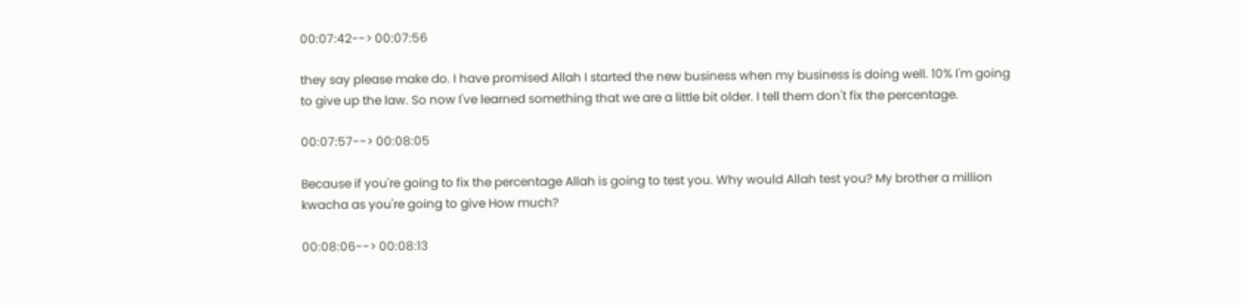00:07:42--> 00:07:56

they say please make do. I have promised Allah I started the new business when my business is doing well. 10% I'm going to give up the law. So now I've learned something that we are a little bit older. I tell them don't fix the percentage.

00:07:57--> 00:08:05

Because if you're going to fix the percentage Allah is going to test you. Why would Allah test you? My brother a million kwacha as you're going to give How much?

00:08:06--> 00:08:13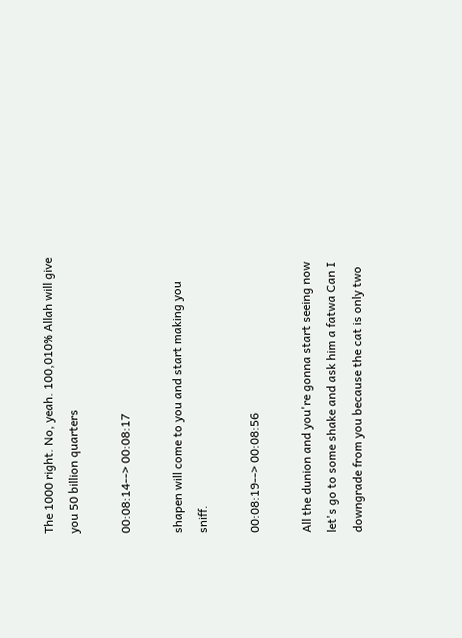The 1000 right. No, yeah. 100,010% Allah will give you 50 billion quarters

00:08:14--> 00:08:17

shapen will come to you and start making you sniff.

00:08:19--> 00:08:56

All the dunion and you're gonna start seeing now let's go to some shake and ask him a fatwa Can I downgrade from you because the cat is only two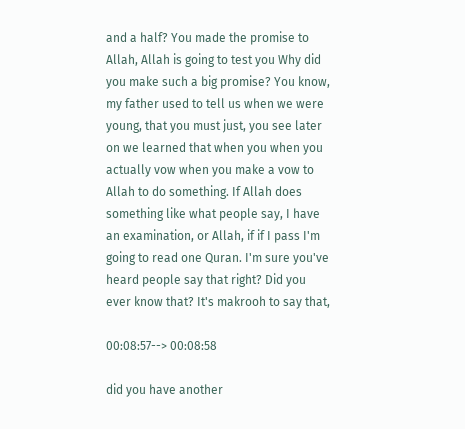and a half? You made the promise to Allah, Allah is going to test you Why did you make such a big promise? You know, my father used to tell us when we were young, that you must just, you see later on we learned that when you when you actually vow when you make a vow to Allah to do something. If Allah does something like what people say, I have an examination, or Allah, if if I pass I'm going to read one Quran. I'm sure you've heard people say that right? Did you ever know that? It's makrooh to say that,

00:08:57--> 00:08:58

did you have another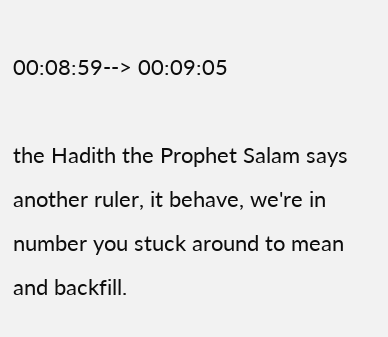00:08:59--> 00:09:05

the Hadith the Prophet Salam says another ruler, it behave, we're in number you stuck around to mean and backfill.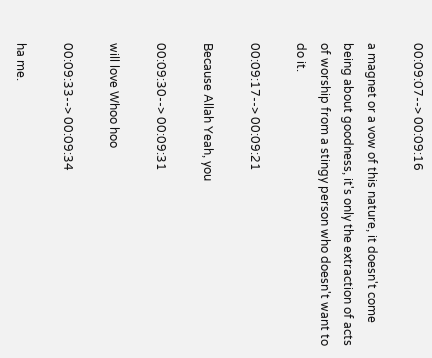00:09:07--> 00:09:16

a magnet or a vow of this nature, it doesn't come being about goodness, it's only the extraction of acts of worship from a stingy person who doesn't want to do it.

00:09:17--> 00:09:21

Because Allah Yeah, you

00:09:30--> 00:09:31

will love Whoo hoo

00:09:33--> 00:09:34

ha me.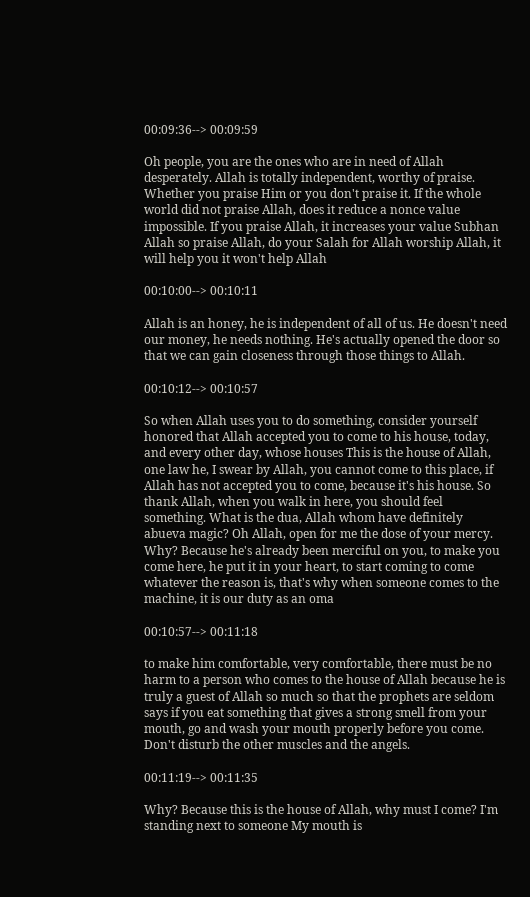00:09:36--> 00:09:59

Oh people, you are the ones who are in need of Allah desperately. Allah is totally independent, worthy of praise. Whether you praise Him or you don't praise it. If the whole world did not praise Allah, does it reduce a nonce value impossible. If you praise Allah, it increases your value Subhan Allah so praise Allah, do your Salah for Allah worship Allah, it will help you it won't help Allah

00:10:00--> 00:10:11

Allah is an honey, he is independent of all of us. He doesn't need our money, he needs nothing. He's actually opened the door so that we can gain closeness through those things to Allah.

00:10:12--> 00:10:57

So when Allah uses you to do something, consider yourself honored that Allah accepted you to come to his house, today, and every other day, whose houses This is the house of Allah, one law he, I swear by Allah, you cannot come to this place, if Allah has not accepted you to come, because it's his house. So thank Allah, when you walk in here, you should feel something. What is the dua, Allah whom have definitely abueva magic? Oh Allah, open for me the dose of your mercy. Why? Because he's already been merciful on you, to make you come here, he put it in your heart, to start coming to come whatever the reason is, that's why when someone comes to the machine, it is our duty as an oma

00:10:57--> 00:11:18

to make him comfortable, very comfortable, there must be no harm to a person who comes to the house of Allah because he is truly a guest of Allah so much so that the prophets are seldom says if you eat something that gives a strong smell from your mouth, go and wash your mouth properly before you come. Don't disturb the other muscles and the angels.

00:11:19--> 00:11:35

Why? Because this is the house of Allah, why must I come? I'm standing next to someone My mouth is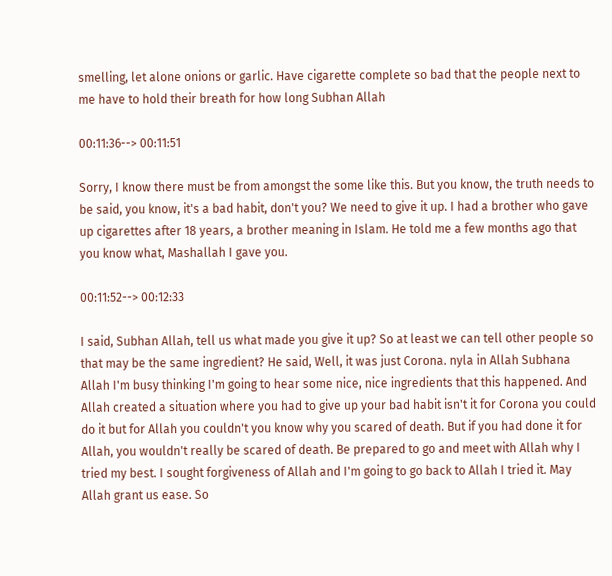smelling, let alone onions or garlic. Have cigarette complete so bad that the people next to me have to hold their breath for how long Subhan Allah

00:11:36--> 00:11:51

Sorry, I know there must be from amongst the some like this. But you know, the truth needs to be said, you know, it's a bad habit, don't you? We need to give it up. I had a brother who gave up cigarettes after 18 years, a brother meaning in Islam. He told me a few months ago that you know what, Mashallah I gave you.

00:11:52--> 00:12:33

I said, Subhan Allah, tell us what made you give it up? So at least we can tell other people so that may be the same ingredient? He said, Well, it was just Corona. nyla in Allah Subhana Allah I'm busy thinking I'm going to hear some nice, nice ingredients that this happened. And Allah created a situation where you had to give up your bad habit isn't it for Corona you could do it but for Allah you couldn't you know why you scared of death. But if you had done it for Allah, you wouldn't really be scared of death. Be prepared to go and meet with Allah why I tried my best. I sought forgiveness of Allah and I'm going to go back to Allah I tried it. May Allah grant us ease. So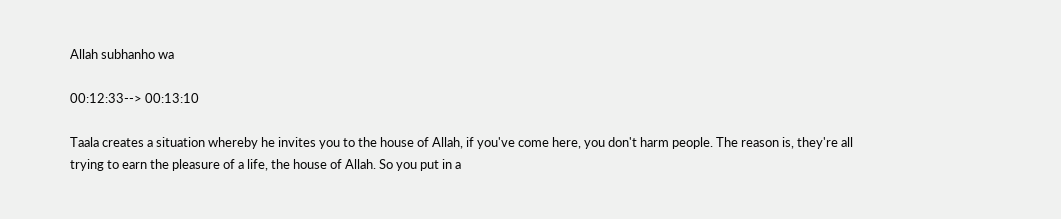Allah subhanho wa

00:12:33--> 00:13:10

Taala creates a situation whereby he invites you to the house of Allah, if you've come here, you don't harm people. The reason is, they're all trying to earn the pleasure of a life, the house of Allah. So you put in a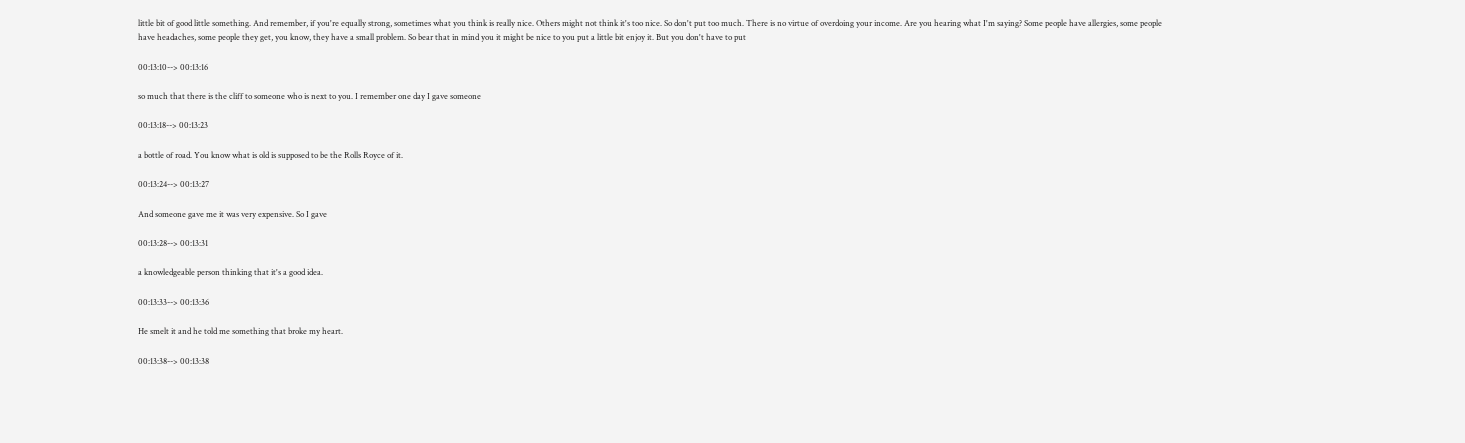little bit of good little something. And remember, if you're equally strong, sometimes what you think is really nice. Others might not think it's too nice. So don't put too much. There is no virtue of overdoing your income. Are you hearing what I'm saying? Some people have allergies, some people have headaches, some people they get, you know, they have a small problem. So bear that in mind you it might be nice to you put a little bit enjoy it. But you don't have to put

00:13:10--> 00:13:16

so much that there is the cliff to someone who is next to you. I remember one day I gave someone

00:13:18--> 00:13:23

a bottle of road. You know what is old is supposed to be the Rolls Royce of it.

00:13:24--> 00:13:27

And someone gave me it was very expensive. So I gave

00:13:28--> 00:13:31

a knowledgeable person thinking that it's a good idea.

00:13:33--> 00:13:36

He smelt it and he told me something that broke my heart.

00:13:38--> 00:13:38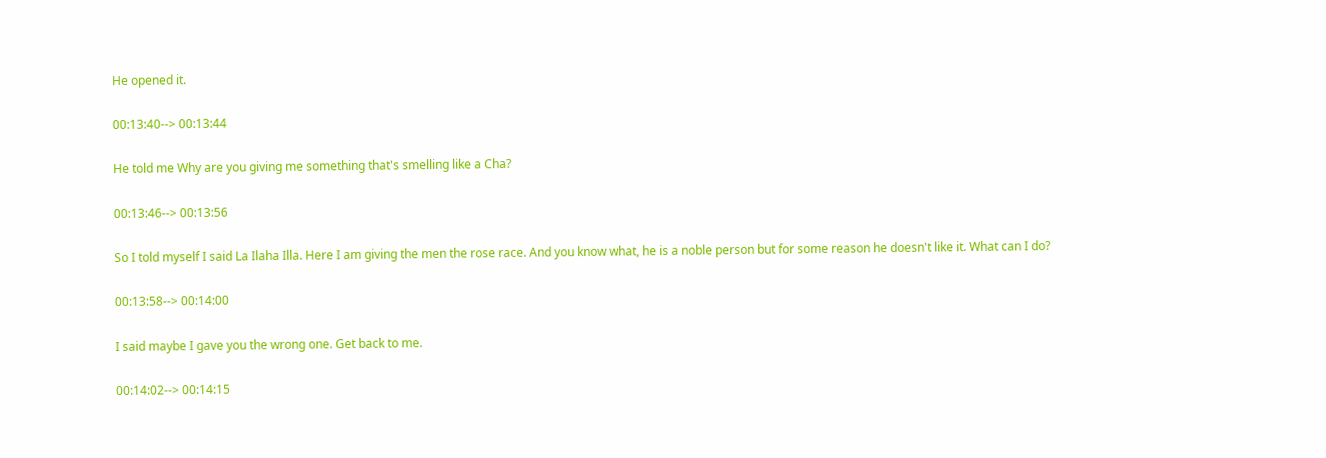He opened it.

00:13:40--> 00:13:44

He told me Why are you giving me something that's smelling like a Cha?

00:13:46--> 00:13:56

So I told myself I said La Ilaha Illa. Here I am giving the men the rose race. And you know what, he is a noble person but for some reason he doesn't like it. What can I do?

00:13:58--> 00:14:00

I said maybe I gave you the wrong one. Get back to me.

00:14:02--> 00:14:15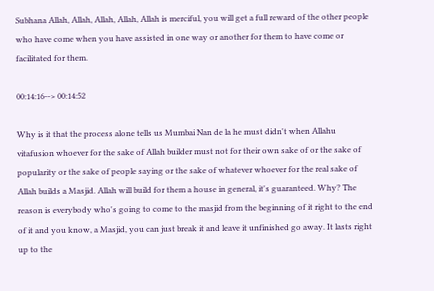Subhana Allah, Allah, Allah, Allah, Allah is merciful, you will get a full reward of the other people who have come when you have assisted in one way or another for them to have come or facilitated for them.

00:14:16--> 00:14:52

Why is it that the process alone tells us Mumbai Nan de la he must didn't when Allahu vitafusion whoever for the sake of Allah builder must not for their own sake of or the sake of popularity or the sake of people saying or the sake of whatever whoever for the real sake of Allah builds a Masjid. Allah will build for them a house in general, it's guaranteed. Why? The reason is everybody who's going to come to the masjid from the beginning of it right to the end of it and you know, a Masjid, you can just break it and leave it unfinished go away. It lasts right up to the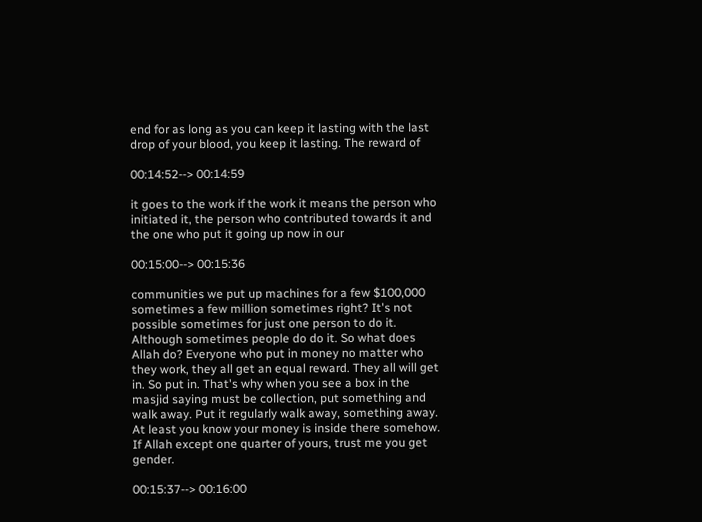end for as long as you can keep it lasting with the last drop of your blood, you keep it lasting. The reward of

00:14:52--> 00:14:59

it goes to the work if the work it means the person who initiated it, the person who contributed towards it and the one who put it going up now in our

00:15:00--> 00:15:36

communities we put up machines for a few $100,000 sometimes a few million sometimes right? It's not possible sometimes for just one person to do it. Although sometimes people do do it. So what does Allah do? Everyone who put in money no matter who they work, they all get an equal reward. They all will get in. So put in. That's why when you see a box in the masjid saying must be collection, put something and walk away. Put it regularly walk away, something away. At least you know your money is inside there somehow. If Allah except one quarter of yours, trust me you get gender.

00:15:37--> 00:16:00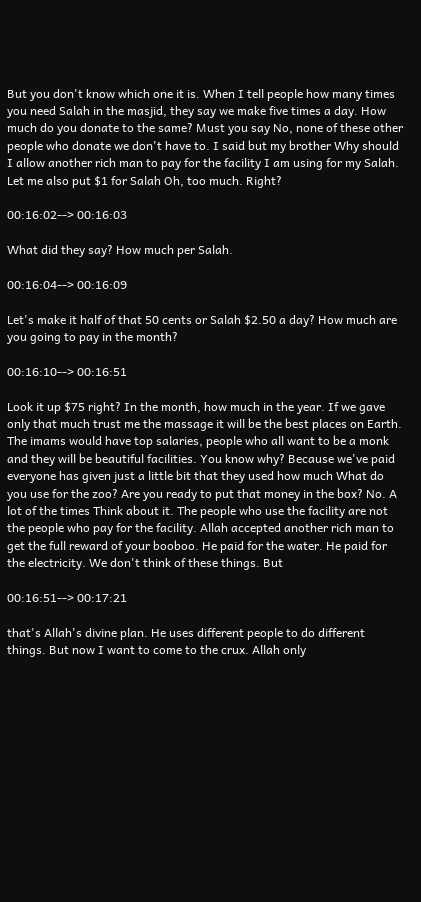But you don't know which one it is. When I tell people how many times you need Salah in the masjid, they say we make five times a day. How much do you donate to the same? Must you say No, none of these other people who donate we don't have to. I said but my brother Why should I allow another rich man to pay for the facility I am using for my Salah. Let me also put $1 for Salah Oh, too much. Right?

00:16:02--> 00:16:03

What did they say? How much per Salah.

00:16:04--> 00:16:09

Let's make it half of that 50 cents or Salah $2.50 a day? How much are you going to pay in the month?

00:16:10--> 00:16:51

Look it up $75 right? In the month, how much in the year. If we gave only that much trust me the massage it will be the best places on Earth. The imams would have top salaries, people who all want to be a monk and they will be beautiful facilities. You know why? Because we've paid everyone has given just a little bit that they used how much What do you use for the zoo? Are you ready to put that money in the box? No. A lot of the times Think about it. The people who use the facility are not the people who pay for the facility. Allah accepted another rich man to get the full reward of your booboo. He paid for the water. He paid for the electricity. We don't think of these things. But

00:16:51--> 00:17:21

that's Allah's divine plan. He uses different people to do different things. But now I want to come to the crux. Allah only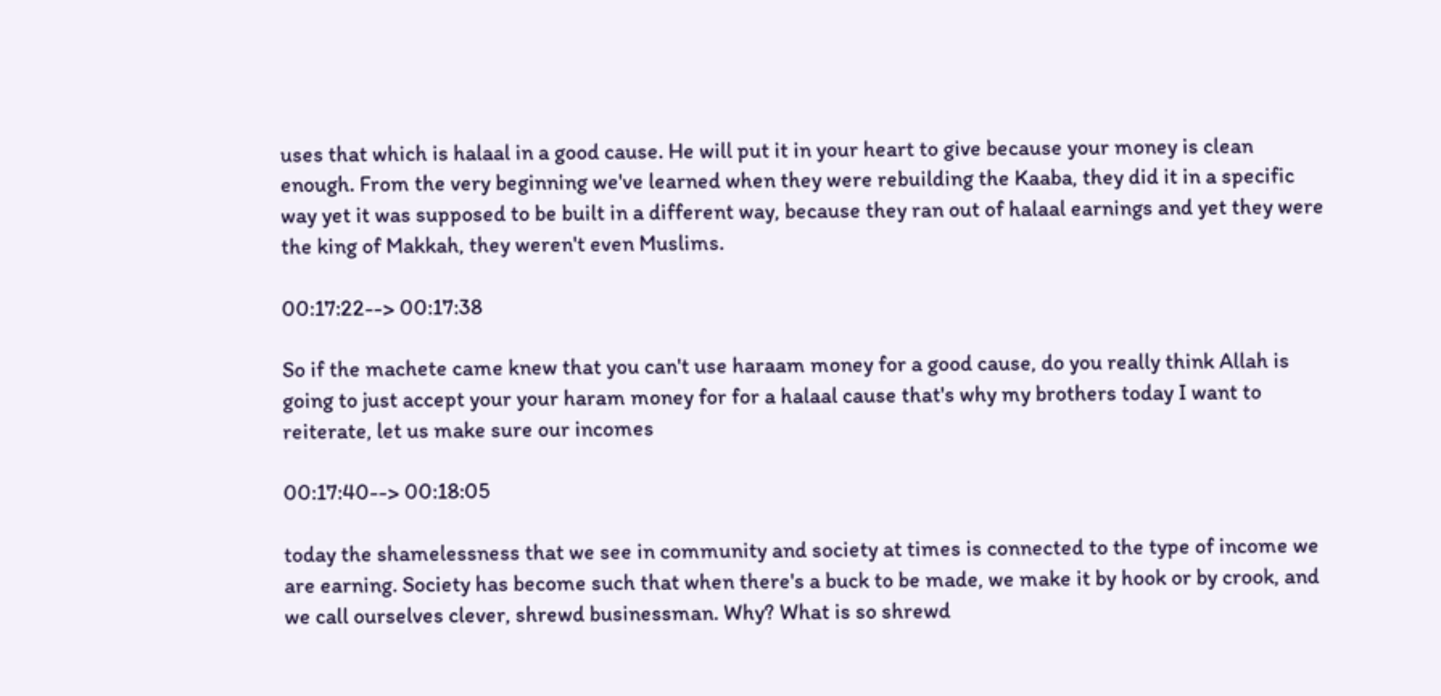uses that which is halaal in a good cause. He will put it in your heart to give because your money is clean enough. From the very beginning we've learned when they were rebuilding the Kaaba, they did it in a specific way yet it was supposed to be built in a different way, because they ran out of halaal earnings and yet they were the king of Makkah, they weren't even Muslims.

00:17:22--> 00:17:38

So if the machete came knew that you can't use haraam money for a good cause, do you really think Allah is going to just accept your your haram money for for a halaal cause that's why my brothers today I want to reiterate, let us make sure our incomes

00:17:40--> 00:18:05

today the shamelessness that we see in community and society at times is connected to the type of income we are earning. Society has become such that when there's a buck to be made, we make it by hook or by crook, and we call ourselves clever, shrewd businessman. Why? What is so shrewd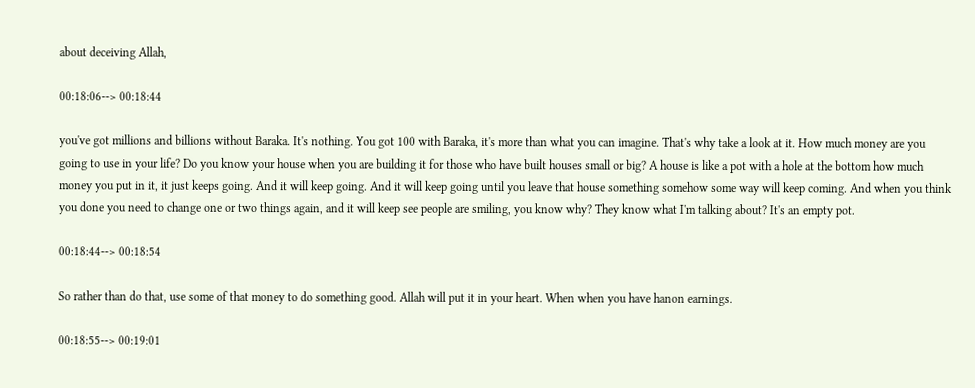about deceiving Allah,

00:18:06--> 00:18:44

you've got millions and billions without Baraka. It's nothing. You got 100 with Baraka, it's more than what you can imagine. That's why take a look at it. How much money are you going to use in your life? Do you know your house when you are building it for those who have built houses small or big? A house is like a pot with a hole at the bottom how much money you put in it, it just keeps going. And it will keep going. And it will keep going until you leave that house something somehow some way will keep coming. And when you think you done you need to change one or two things again, and it will keep see people are smiling, you know why? They know what I'm talking about? It's an empty pot.

00:18:44--> 00:18:54

So rather than do that, use some of that money to do something good. Allah will put it in your heart. When when you have hanon earnings.

00:18:55--> 00:19:01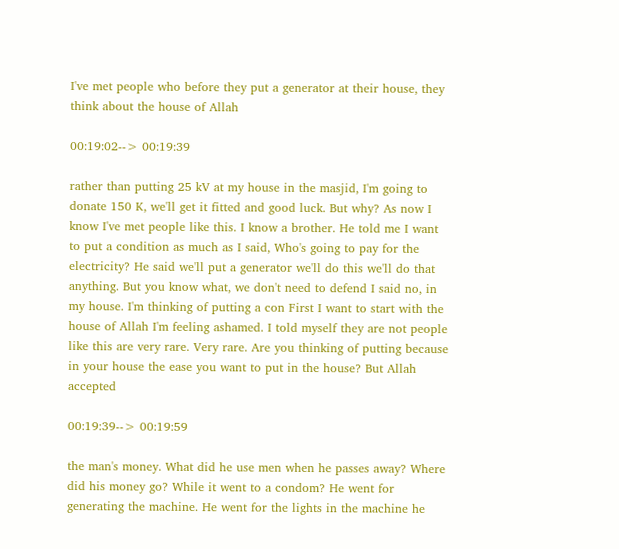I've met people who before they put a generator at their house, they think about the house of Allah

00:19:02--> 00:19:39

rather than putting 25 kV at my house in the masjid, I'm going to donate 150 K, we'll get it fitted and good luck. But why? As now I know I've met people like this. I know a brother. He told me I want to put a condition as much as I said, Who's going to pay for the electricity? He said we'll put a generator we'll do this we'll do that anything. But you know what, we don't need to defend I said no, in my house. I'm thinking of putting a con First I want to start with the house of Allah I'm feeling ashamed. I told myself they are not people like this are very rare. Very rare. Are you thinking of putting because in your house the ease you want to put in the house? But Allah accepted

00:19:39--> 00:19:59

the man's money. What did he use men when he passes away? Where did his money go? While it went to a condom? He went for generating the machine. He went for the lights in the machine he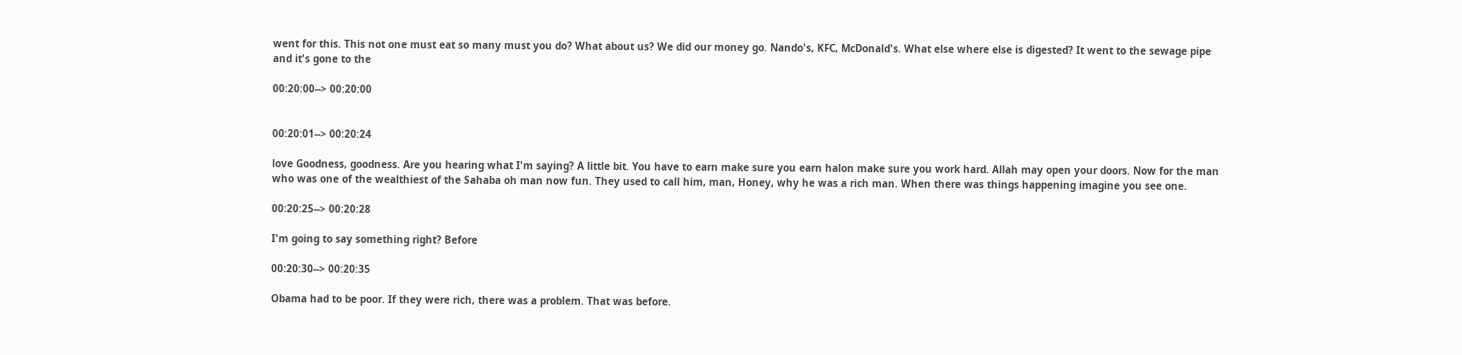went for this. This not one must eat so many must you do? What about us? We did our money go. Nando's, KFC, McDonald's. What else where else is digested? It went to the sewage pipe and it's gone to the

00:20:00--> 00:20:00


00:20:01--> 00:20:24

love Goodness, goodness. Are you hearing what I'm saying? A little bit. You have to earn make sure you earn halon make sure you work hard. Allah may open your doors. Now for the man who was one of the wealthiest of the Sahaba oh man now fun. They used to call him, man, Honey, why he was a rich man. When there was things happening imagine you see one.

00:20:25--> 00:20:28

I'm going to say something right? Before

00:20:30--> 00:20:35

Obama had to be poor. If they were rich, there was a problem. That was before.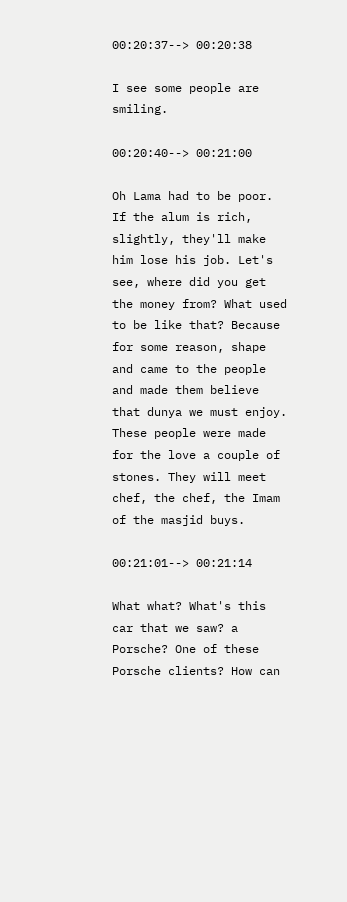00:20:37--> 00:20:38

I see some people are smiling.

00:20:40--> 00:21:00

Oh Lama had to be poor. If the alum is rich, slightly, they'll make him lose his job. Let's see, where did you get the money from? What used to be like that? Because for some reason, shape and came to the people and made them believe that dunya we must enjoy. These people were made for the love a couple of stones. They will meet chef, the chef, the Imam of the masjid buys.

00:21:01--> 00:21:14

What what? What's this car that we saw? a Porsche? One of these Porsche clients? How can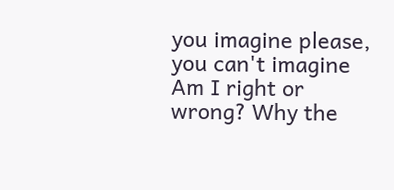you imagine please, you can't imagine Am I right or wrong? Why the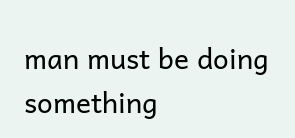man must be doing something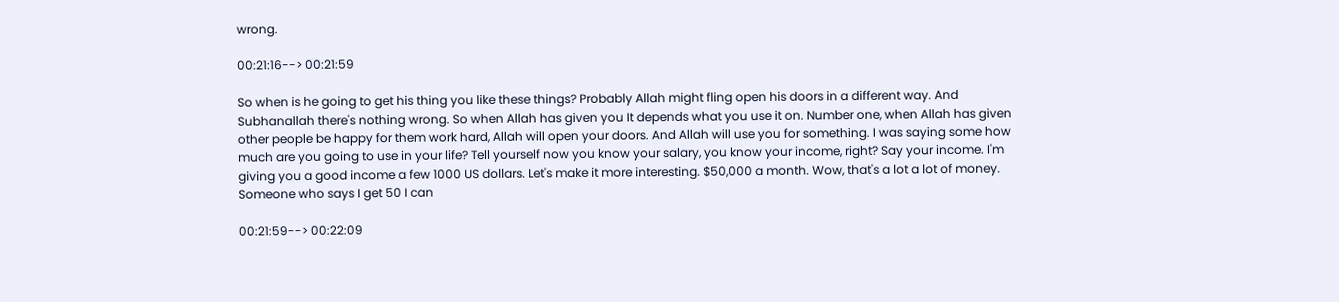wrong.

00:21:16--> 00:21:59

So when is he going to get his thing you like these things? Probably Allah might fling open his doors in a different way. And Subhanallah there's nothing wrong. So when Allah has given you It depends what you use it on. Number one, when Allah has given other people be happy for them work hard, Allah will open your doors. And Allah will use you for something. I was saying some how much are you going to use in your life? Tell yourself now you know your salary, you know your income, right? Say your income. I'm giving you a good income a few 1000 US dollars. Let's make it more interesting. $50,000 a month. Wow, that's a lot a lot of money. Someone who says I get 50 I can

00:21:59--> 00:22:09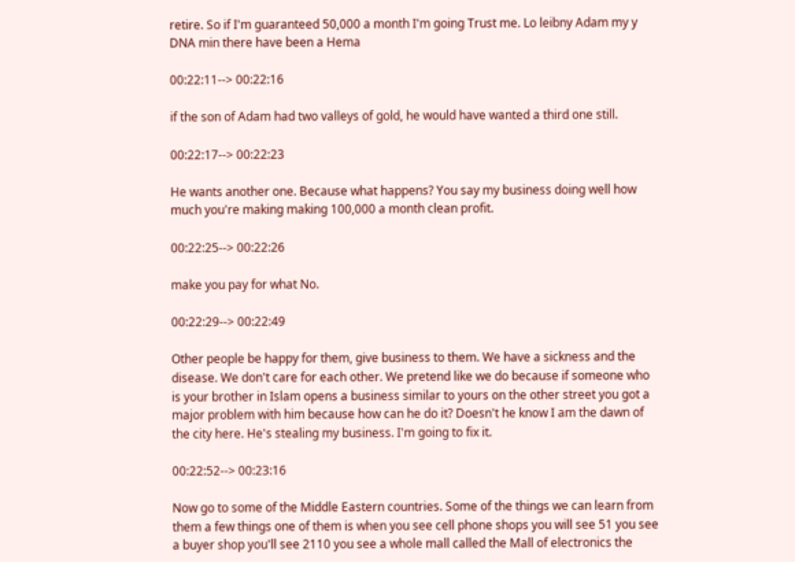retire. So if I'm guaranteed 50,000 a month I'm going Trust me. Lo leibny Adam my y DNA min there have been a Hema

00:22:11--> 00:22:16

if the son of Adam had two valleys of gold, he would have wanted a third one still.

00:22:17--> 00:22:23

He wants another one. Because what happens? You say my business doing well how much you're making making 100,000 a month clean profit.

00:22:25--> 00:22:26

make you pay for what No.

00:22:29--> 00:22:49

Other people be happy for them, give business to them. We have a sickness and the disease. We don't care for each other. We pretend like we do because if someone who is your brother in Islam opens a business similar to yours on the other street you got a major problem with him because how can he do it? Doesn't he know I am the dawn of the city here. He's stealing my business. I'm going to fix it.

00:22:52--> 00:23:16

Now go to some of the Middle Eastern countries. Some of the things we can learn from them a few things one of them is when you see cell phone shops you will see 51 you see a buyer shop you'll see 2110 you see a whole mall called the Mall of electronics the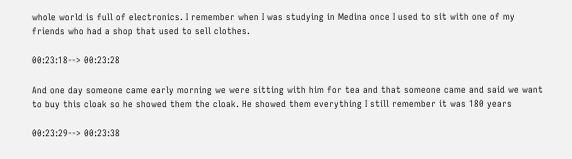whole world is full of electronics. I remember when I was studying in Medina once I used to sit with one of my friends who had a shop that used to sell clothes.

00:23:18--> 00:23:28

And one day someone came early morning we were sitting with him for tea and that someone came and said we want to buy this cloak so he showed them the cloak. He showed them everything I still remember it was 180 years

00:23:29--> 00:23:38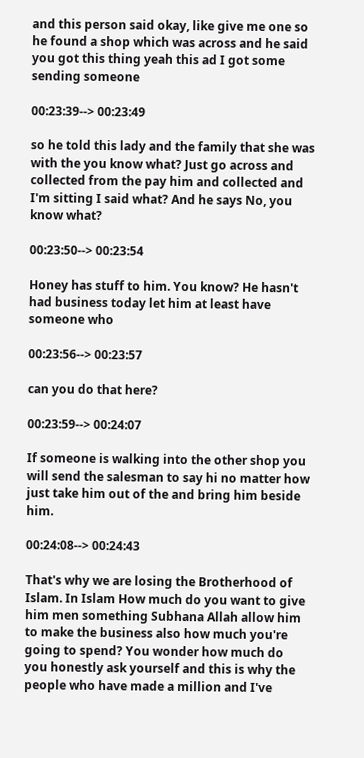and this person said okay, like give me one so he found a shop which was across and he said you got this thing yeah this ad I got some sending someone

00:23:39--> 00:23:49

so he told this lady and the family that she was with the you know what? Just go across and collected from the pay him and collected and I'm sitting I said what? And he says No, you know what?

00:23:50--> 00:23:54

Honey has stuff to him. You know? He hasn't had business today let him at least have someone who

00:23:56--> 00:23:57

can you do that here?

00:23:59--> 00:24:07

If someone is walking into the other shop you will send the salesman to say hi no matter how just take him out of the and bring him beside him.

00:24:08--> 00:24:43

That's why we are losing the Brotherhood of Islam. In Islam How much do you want to give him men something Subhana Allah allow him to make the business also how much you're going to spend? You wonder how much do you honestly ask yourself and this is why the people who have made a million and I've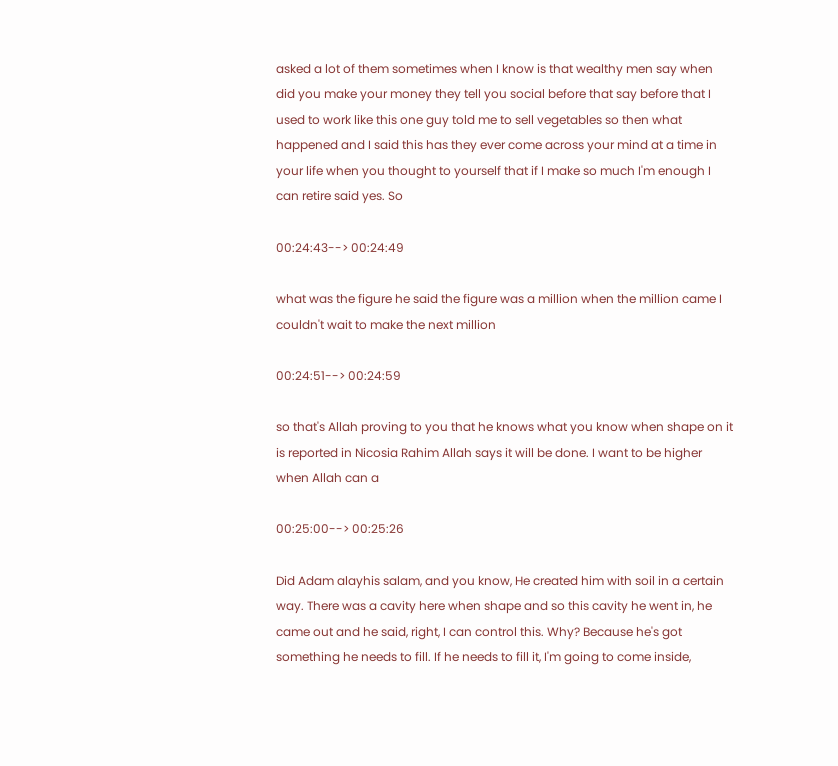asked a lot of them sometimes when I know is that wealthy men say when did you make your money they tell you social before that say before that I used to work like this one guy told me to sell vegetables so then what happened and I said this has they ever come across your mind at a time in your life when you thought to yourself that if I make so much I'm enough I can retire said yes. So

00:24:43--> 00:24:49

what was the figure he said the figure was a million when the million came I couldn't wait to make the next million

00:24:51--> 00:24:59

so that's Allah proving to you that he knows what you know when shape on it is reported in Nicosia Rahim Allah says it will be done. I want to be higher when Allah can a

00:25:00--> 00:25:26

Did Adam alayhis salam, and you know, He created him with soil in a certain way. There was a cavity here when shape and so this cavity he went in, he came out and he said, right, I can control this. Why? Because he's got something he needs to fill. If he needs to fill it, I'm going to come inside,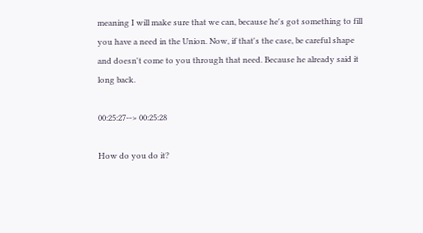meaning I will make sure that we can, because he's got something to fill you have a need in the Union. Now, if that's the case, be careful shape and doesn't come to you through that need. Because he already said it long back.

00:25:27--> 00:25:28

How do you do it?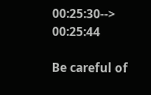00:25:30--> 00:25:44

Be careful of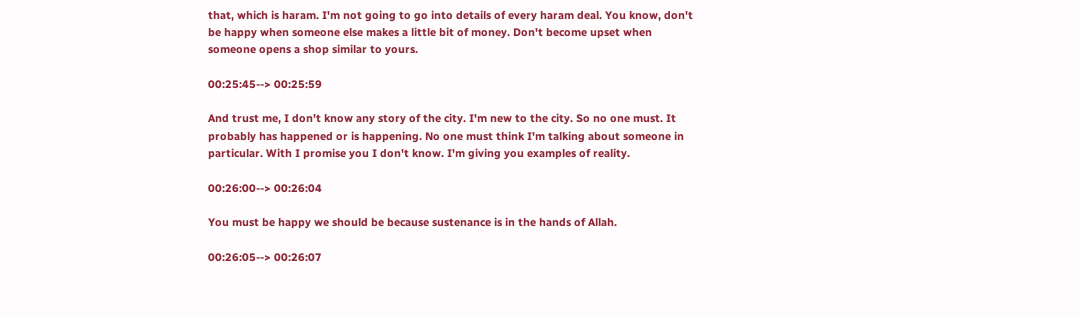that, which is haram. I'm not going to go into details of every haram deal. You know, don't be happy when someone else makes a little bit of money. Don't become upset when someone opens a shop similar to yours.

00:25:45--> 00:25:59

And trust me, I don't know any story of the city. I'm new to the city. So no one must. It probably has happened or is happening. No one must think I'm talking about someone in particular. With I promise you I don't know. I'm giving you examples of reality.

00:26:00--> 00:26:04

You must be happy we should be because sustenance is in the hands of Allah.

00:26:05--> 00:26:07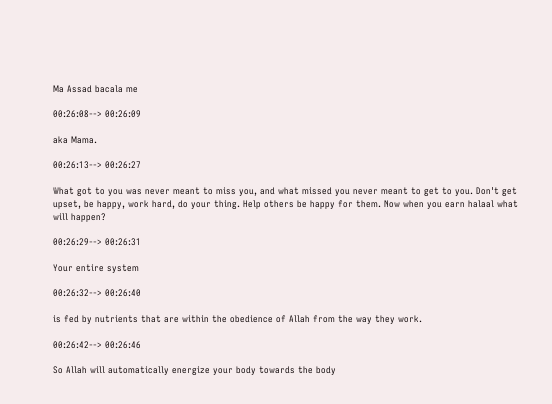Ma Assad bacala me

00:26:08--> 00:26:09

aka Mama.

00:26:13--> 00:26:27

What got to you was never meant to miss you, and what missed you never meant to get to you. Don't get upset, be happy, work hard, do your thing. Help others be happy for them. Now when you earn halaal what will happen?

00:26:29--> 00:26:31

Your entire system

00:26:32--> 00:26:40

is fed by nutrients that are within the obedience of Allah from the way they work.

00:26:42--> 00:26:46

So Allah will automatically energize your body towards the body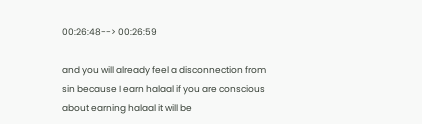00:26:48--> 00:26:59

and you will already feel a disconnection from sin because I earn halaal if you are conscious about earning halaal it will be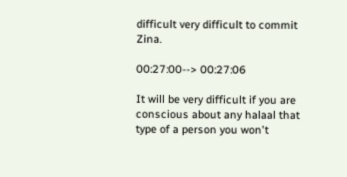difficult very difficult to commit Zina.

00:27:00--> 00:27:06

It will be very difficult if you are conscious about any halaal that type of a person you won't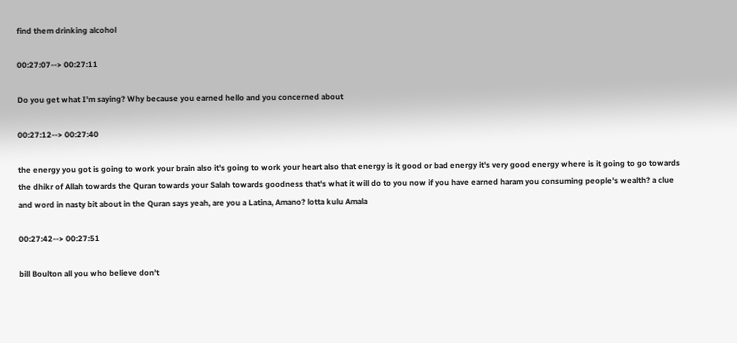find them drinking alcohol

00:27:07--> 00:27:11

Do you get what I'm saying? Why because you earned hello and you concerned about

00:27:12--> 00:27:40

the energy you got is going to work your brain also it's going to work your heart also that energy is it good or bad energy it's very good energy where is it going to go towards the dhikr of Allah towards the Quran towards your Salah towards goodness that's what it will do to you now if you have earned haram you consuming people's wealth? a clue and word in nasty bit about in the Quran says yeah, are you a Latina, Amano? lotta kulu Amala

00:27:42--> 00:27:51

bill Boulton all you who believe don't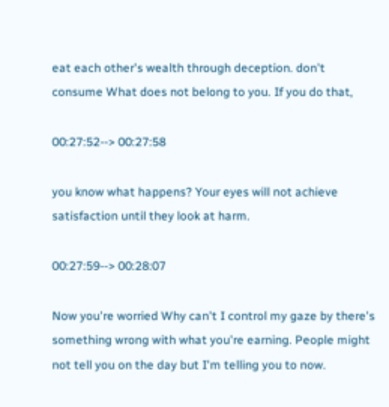eat each other's wealth through deception. don't consume What does not belong to you. If you do that,

00:27:52--> 00:27:58

you know what happens? Your eyes will not achieve satisfaction until they look at harm.

00:27:59--> 00:28:07

Now you're worried Why can't I control my gaze by there's something wrong with what you're earning. People might not tell you on the day but I'm telling you to now.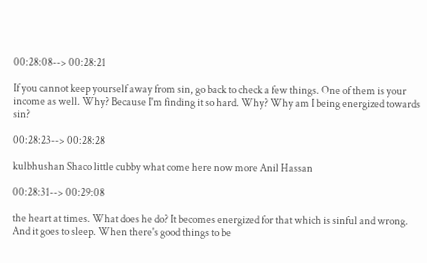00:28:08--> 00:28:21

If you cannot keep yourself away from sin, go back to check a few things. One of them is your income as well. Why? Because I'm finding it so hard. Why? Why am I being energized towards sin?

00:28:23--> 00:28:28

kulbhushan Shaco little cubby what come here now more Anil Hassan

00:28:31--> 00:29:08

the heart at times. What does he do? It becomes energized for that which is sinful and wrong. And it goes to sleep. When there's good things to be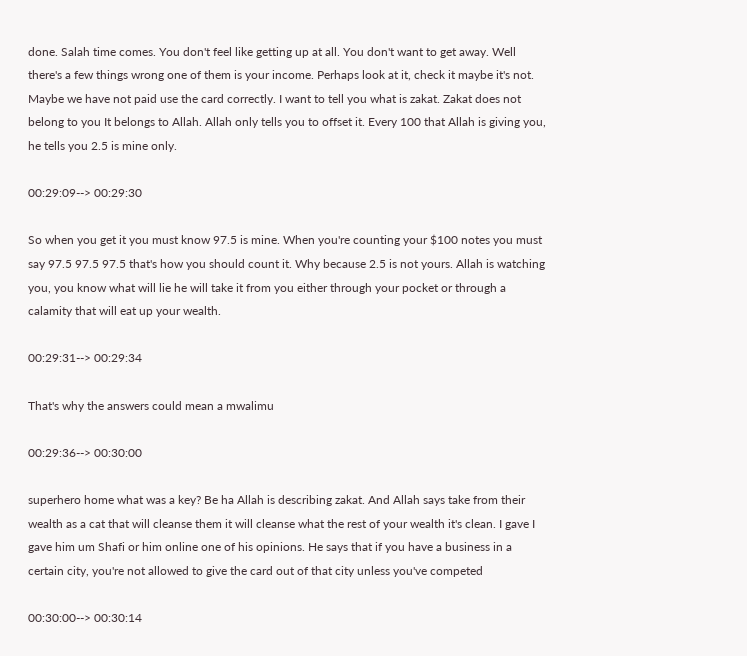done. Salah time comes. You don't feel like getting up at all. You don't want to get away. Well there's a few things wrong one of them is your income. Perhaps look at it, check it maybe it's not. Maybe we have not paid use the card correctly. I want to tell you what is zakat. Zakat does not belong to you It belongs to Allah. Allah only tells you to offset it. Every 100 that Allah is giving you, he tells you 2.5 is mine only.

00:29:09--> 00:29:30

So when you get it you must know 97.5 is mine. When you're counting your $100 notes you must say 97.5 97.5 97.5 that's how you should count it. Why because 2.5 is not yours. Allah is watching you, you know what will lie he will take it from you either through your pocket or through a calamity that will eat up your wealth.

00:29:31--> 00:29:34

That's why the answers could mean a mwalimu

00:29:36--> 00:30:00

superhero home what was a key? Be ha Allah is describing zakat. And Allah says take from their wealth as a cat that will cleanse them it will cleanse what the rest of your wealth it's clean. I gave I gave him um Shafi or him online one of his opinions. He says that if you have a business in a certain city, you're not allowed to give the card out of that city unless you've competed

00:30:00--> 00:30:14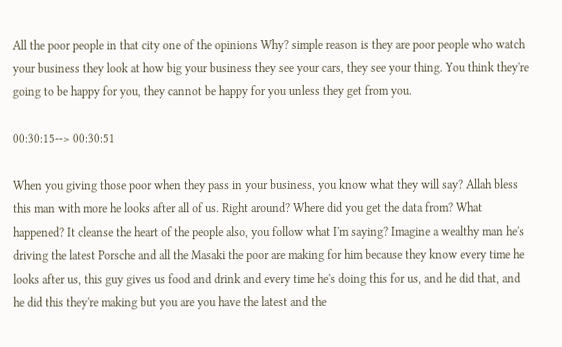All the poor people in that city one of the opinions Why? simple reason is they are poor people who watch your business they look at how big your business they see your cars, they see your thing. You think they're going to be happy for you, they cannot be happy for you unless they get from you.

00:30:15--> 00:30:51

When you giving those poor when they pass in your business, you know what they will say? Allah bless this man with more he looks after all of us. Right around? Where did you get the data from? What happened? It cleanse the heart of the people also, you follow what I'm saying? Imagine a wealthy man he's driving the latest Porsche and all the Masaki the poor are making for him because they know every time he looks after us, this guy gives us food and drink and every time he's doing this for us, and he did that, and he did this they're making but you are you have the latest and the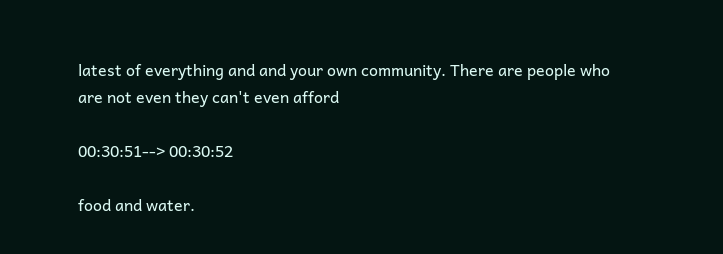latest of everything and and your own community. There are people who are not even they can't even afford

00:30:51--> 00:30:52

food and water.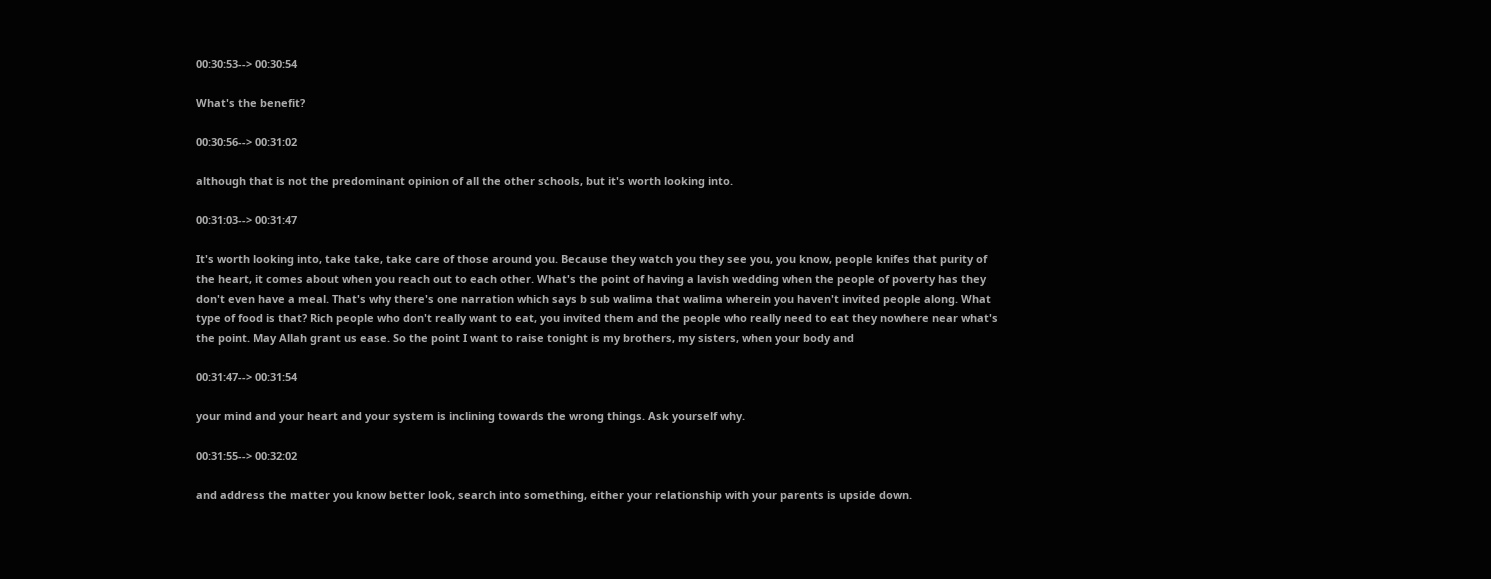00:30:53--> 00:30:54

What's the benefit?

00:30:56--> 00:31:02

although that is not the predominant opinion of all the other schools, but it's worth looking into.

00:31:03--> 00:31:47

It's worth looking into, take take, take care of those around you. Because they watch you they see you, you know, people knifes that purity of the heart, it comes about when you reach out to each other. What's the point of having a lavish wedding when the people of poverty has they don't even have a meal. That's why there's one narration which says b sub walima that walima wherein you haven't invited people along. What type of food is that? Rich people who don't really want to eat, you invited them and the people who really need to eat they nowhere near what's the point. May Allah grant us ease. So the point I want to raise tonight is my brothers, my sisters, when your body and

00:31:47--> 00:31:54

your mind and your heart and your system is inclining towards the wrong things. Ask yourself why.

00:31:55--> 00:32:02

and address the matter you know better look, search into something, either your relationship with your parents is upside down.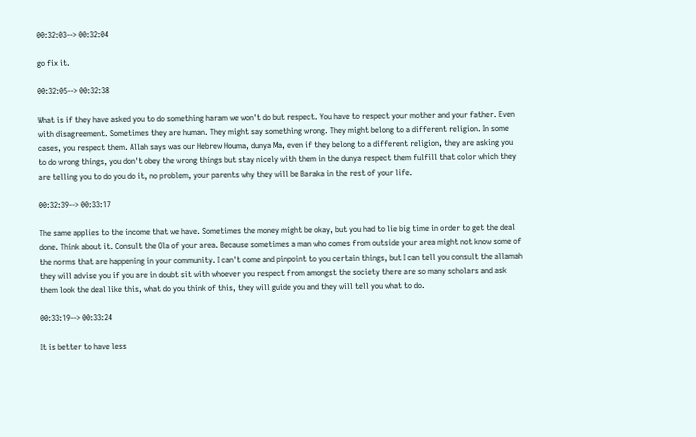00:32:03--> 00:32:04

go fix it.

00:32:05--> 00:32:38

What is if they have asked you to do something haram we won't do but respect. You have to respect your mother and your father. Even with disagreement. Sometimes they are human. They might say something wrong. They might belong to a different religion. In some cases, you respect them. Allah says was our Hebrew Houma, dunya Ma, even if they belong to a different religion, they are asking you to do wrong things, you don't obey the wrong things but stay nicely with them in the dunya respect them fulfill that color which they are telling you to do you do it, no problem, your parents why they will be Baraka in the rest of your life.

00:32:39--> 00:33:17

The same applies to the income that we have. Sometimes the money might be okay, but you had to lie big time in order to get the deal done. Think about it. Consult the Ola of your area. Because sometimes a man who comes from outside your area might not know some of the norms that are happening in your community. I can't come and pinpoint to you certain things, but I can tell you consult the allamah they will advise you if you are in doubt sit with whoever you respect from amongst the society there are so many scholars and ask them look the deal like this, what do you think of this, they will guide you and they will tell you what to do.

00:33:19--> 00:33:24

It is better to have less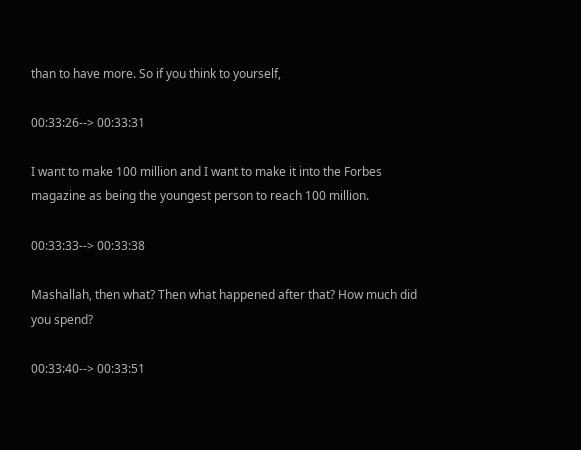than to have more. So if you think to yourself,

00:33:26--> 00:33:31

I want to make 100 million and I want to make it into the Forbes magazine as being the youngest person to reach 100 million.

00:33:33--> 00:33:38

Mashallah, then what? Then what happened after that? How much did you spend?

00:33:40--> 00:33:51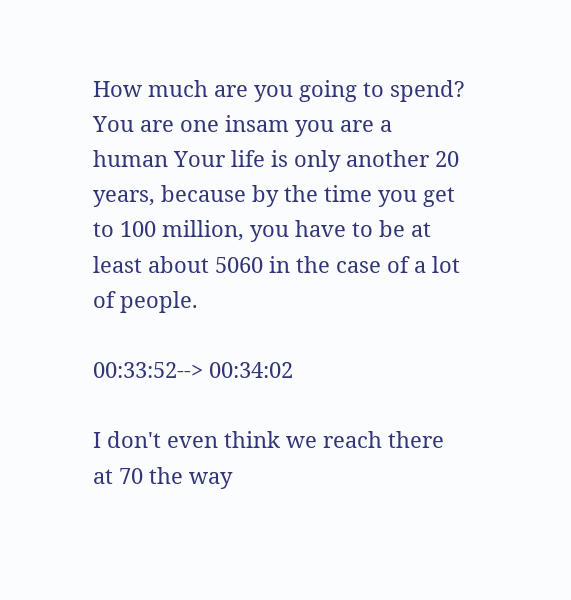How much are you going to spend? You are one insam you are a human Your life is only another 20 years, because by the time you get to 100 million, you have to be at least about 5060 in the case of a lot of people.

00:33:52--> 00:34:02

I don't even think we reach there at 70 the way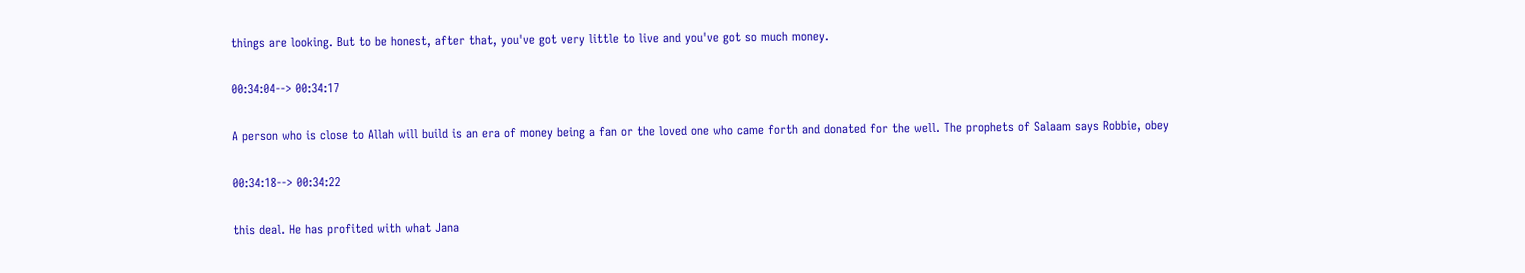things are looking. But to be honest, after that, you've got very little to live and you've got so much money.

00:34:04--> 00:34:17

A person who is close to Allah will build is an era of money being a fan or the loved one who came forth and donated for the well. The prophets of Salaam says Robbie, obey

00:34:18--> 00:34:22

this deal. He has profited with what Jana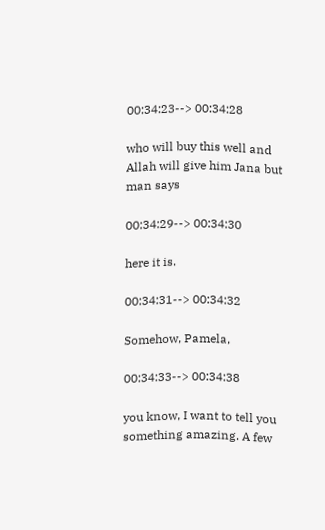00:34:23--> 00:34:28

who will buy this well and Allah will give him Jana but man says

00:34:29--> 00:34:30

here it is.

00:34:31--> 00:34:32

Somehow, Pamela,

00:34:33--> 00:34:38

you know, I want to tell you something amazing. A few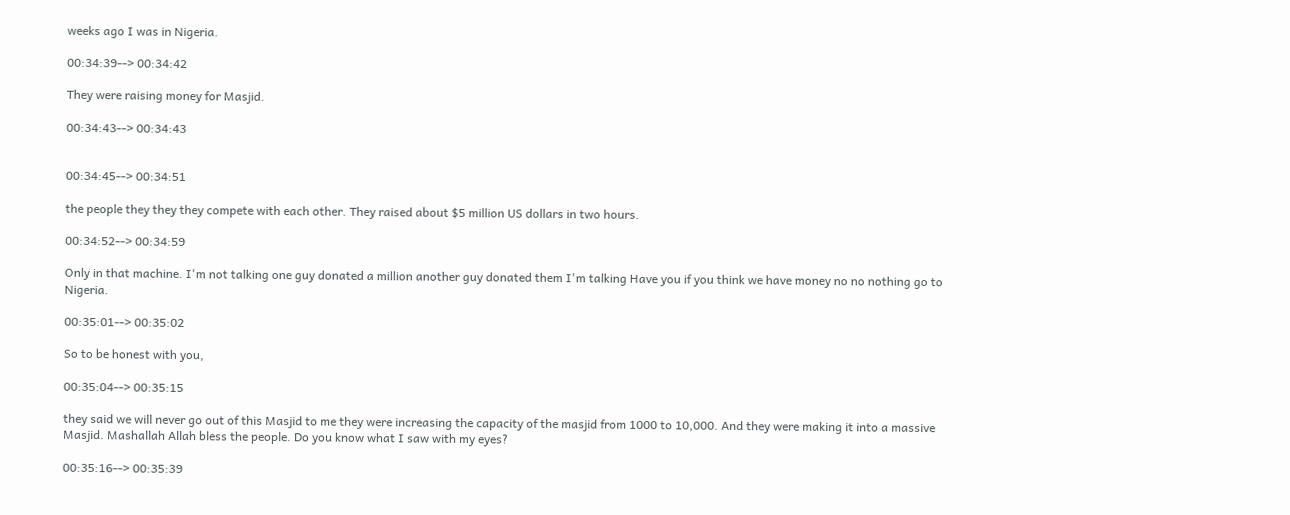weeks ago I was in Nigeria.

00:34:39--> 00:34:42

They were raising money for Masjid.

00:34:43--> 00:34:43


00:34:45--> 00:34:51

the people they they they compete with each other. They raised about $5 million US dollars in two hours.

00:34:52--> 00:34:59

Only in that machine. I'm not talking one guy donated a million another guy donated them I'm talking Have you if you think we have money no no nothing go to Nigeria.

00:35:01--> 00:35:02

So to be honest with you,

00:35:04--> 00:35:15

they said we will never go out of this Masjid to me they were increasing the capacity of the masjid from 1000 to 10,000. And they were making it into a massive Masjid. Mashallah Allah bless the people. Do you know what I saw with my eyes?

00:35:16--> 00:35:39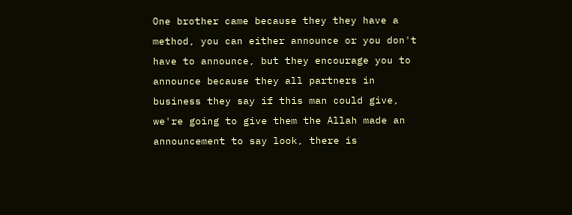One brother came because they they have a method, you can either announce or you don't have to announce, but they encourage you to announce because they all partners in business they say if this man could give, we're going to give them the Allah made an announcement to say look, there is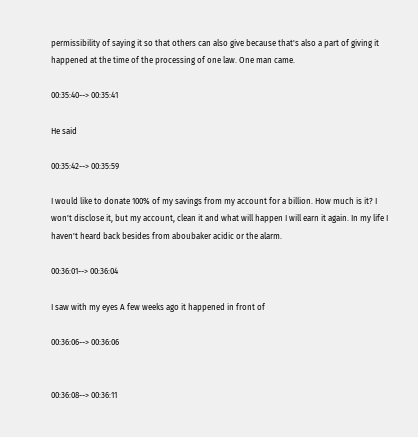permissibility of saying it so that others can also give because that's also a part of giving it happened at the time of the processing of one law. One man came.

00:35:40--> 00:35:41

He said

00:35:42--> 00:35:59

I would like to donate 100% of my savings from my account for a billion. How much is it? I won't disclose it, but my account, clean it and what will happen I will earn it again. In my life I haven't heard back besides from aboubaker acidic or the alarm.

00:36:01--> 00:36:04

I saw with my eyes A few weeks ago it happened in front of

00:36:06--> 00:36:06


00:36:08--> 00:36:11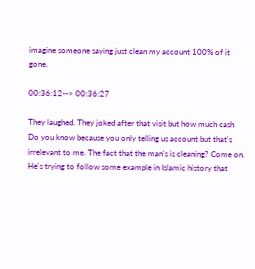imagine someone saying just clean my account 100% of it gone.

00:36:12--> 00:36:27

They laughed. They joked after that visit but how much cash Do you know because you only telling us account but that's irrelevant to me. The fact that the man's is cleaning? Come on. He's trying to follow some example in Islamic history that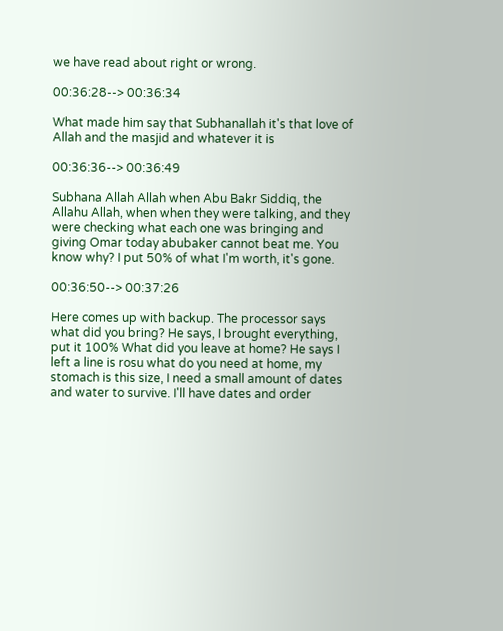we have read about right or wrong.

00:36:28--> 00:36:34

What made him say that Subhanallah it's that love of Allah and the masjid and whatever it is

00:36:36--> 00:36:49

Subhana Allah Allah when Abu Bakr Siddiq, the Allahu Allah, when when they were talking, and they were checking what each one was bringing and giving Omar today abubaker cannot beat me. You know why? I put 50% of what I'm worth, it's gone.

00:36:50--> 00:37:26

Here comes up with backup. The processor says what did you bring? He says, I brought everything, put it 100% What did you leave at home? He says I left a line is rosu what do you need at home, my stomach is this size, I need a small amount of dates and water to survive. I'll have dates and order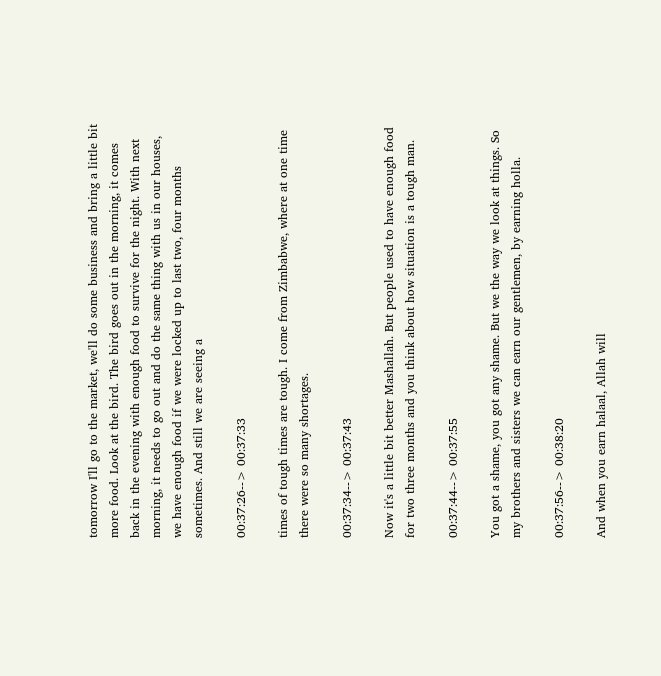tomorrow I'll go to the market, we'll do some business and bring a little bit more food. Look at the bird. The bird goes out in the morning, it comes back in the evening with enough food to survive for the night. With next morning, it needs to go out and do the same thing with us in our houses, we have enough food if we were locked up to last two, four months sometimes. And still we are seeing a

00:37:26--> 00:37:33

times of tough times are tough. I come from Zimbabwe, where at one time there were so many shortages.

00:37:34--> 00:37:43

Now it's a little bit better Mashallah. But people used to have enough food for two three months and you think about how situation is a tough man.

00:37:44--> 00:37:55

You got a shame, you got any shame. But we the way we look at things. So my brothers and sisters we can earn our gentlemen, by earning holla.

00:37:56--> 00:38:20

And when you earn halaal, Allah will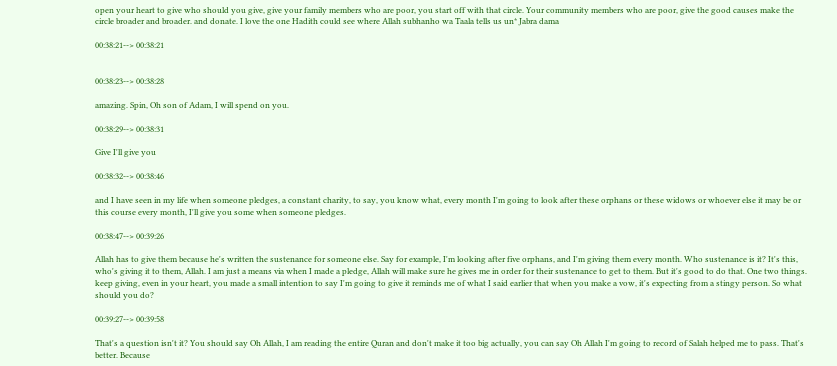open your heart to give who should you give, give your family members who are poor, you start off with that circle. Your community members who are poor, give the good causes make the circle broader and broader. and donate. I love the one Hadith could see where Allah subhanho wa Taala tells us un* Jabra dama

00:38:21--> 00:38:21


00:38:23--> 00:38:28

amazing. Spin, Oh son of Adam, I will spend on you.

00:38:29--> 00:38:31

Give I'll give you

00:38:32--> 00:38:46

and I have seen in my life when someone pledges, a constant charity, to say, you know what, every month I'm going to look after these orphans or these widows or whoever else it may be or this course every month, I'll give you some when someone pledges.

00:38:47--> 00:39:26

Allah has to give them because he's written the sustenance for someone else. Say for example, I'm looking after five orphans, and I'm giving them every month. Who sustenance is it? It's this, who's giving it to them, Allah. I am just a means via when I made a pledge, Allah will make sure he gives me in order for their sustenance to get to them. But it's good to do that. One two things. keep giving, even in your heart, you made a small intention to say I'm going to give it reminds me of what I said earlier that when you make a vow, it's expecting from a stingy person. So what should you do?

00:39:27--> 00:39:58

That's a question isn't it? You should say Oh Allah, I am reading the entire Quran and don't make it too big actually, you can say Oh Allah I'm going to record of Salah helped me to pass. That's better. Because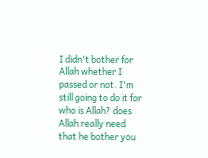I didn't bother for Allah whether I passed or not. I'm still going to do it for who is Allah? does Allah really need that he bother you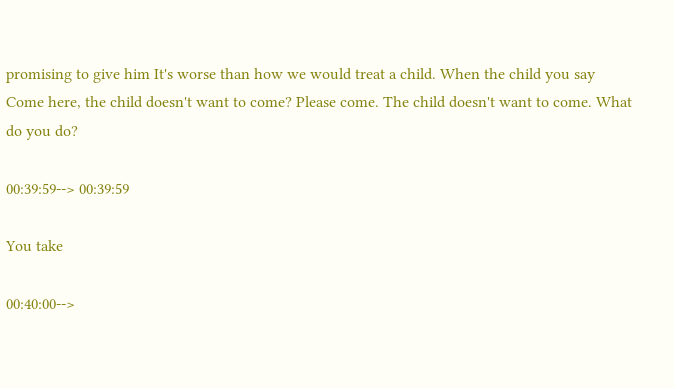promising to give him It's worse than how we would treat a child. When the child you say Come here, the child doesn't want to come? Please come. The child doesn't want to come. What do you do?

00:39:59--> 00:39:59

You take

00:40:00-->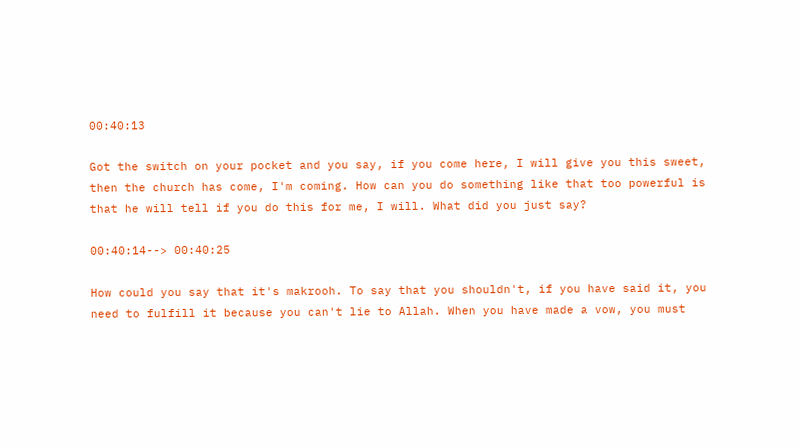00:40:13

Got the switch on your pocket and you say, if you come here, I will give you this sweet, then the church has come, I'm coming. How can you do something like that too powerful is that he will tell if you do this for me, I will. What did you just say?

00:40:14--> 00:40:25

How could you say that it's makrooh. To say that you shouldn't, if you have said it, you need to fulfill it because you can't lie to Allah. When you have made a vow, you must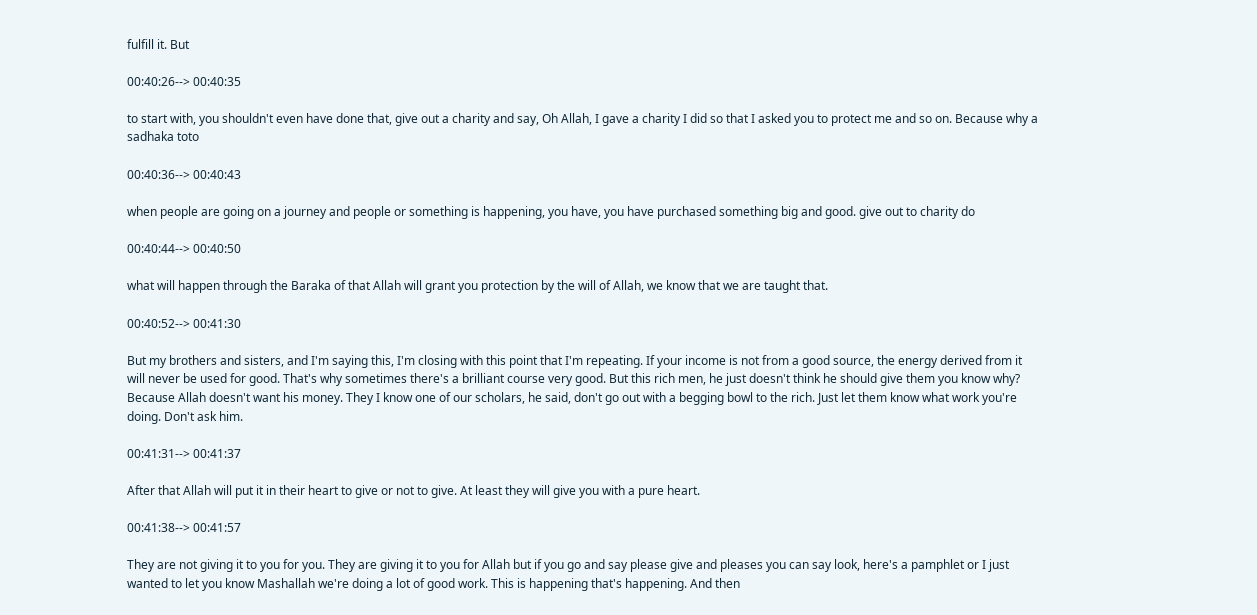fulfill it. But

00:40:26--> 00:40:35

to start with, you shouldn't even have done that, give out a charity and say, Oh Allah, I gave a charity I did so that I asked you to protect me and so on. Because why a sadhaka toto

00:40:36--> 00:40:43

when people are going on a journey and people or something is happening, you have, you have purchased something big and good. give out to charity do

00:40:44--> 00:40:50

what will happen through the Baraka of that Allah will grant you protection by the will of Allah, we know that we are taught that.

00:40:52--> 00:41:30

But my brothers and sisters, and I'm saying this, I'm closing with this point that I'm repeating. If your income is not from a good source, the energy derived from it will never be used for good. That's why sometimes there's a brilliant course very good. But this rich men, he just doesn't think he should give them you know why? Because Allah doesn't want his money. They I know one of our scholars, he said, don't go out with a begging bowl to the rich. Just let them know what work you're doing. Don't ask him.

00:41:31--> 00:41:37

After that Allah will put it in their heart to give or not to give. At least they will give you with a pure heart.

00:41:38--> 00:41:57

They are not giving it to you for you. They are giving it to you for Allah but if you go and say please give and pleases you can say look, here's a pamphlet or I just wanted to let you know Mashallah we're doing a lot of good work. This is happening that's happening. And then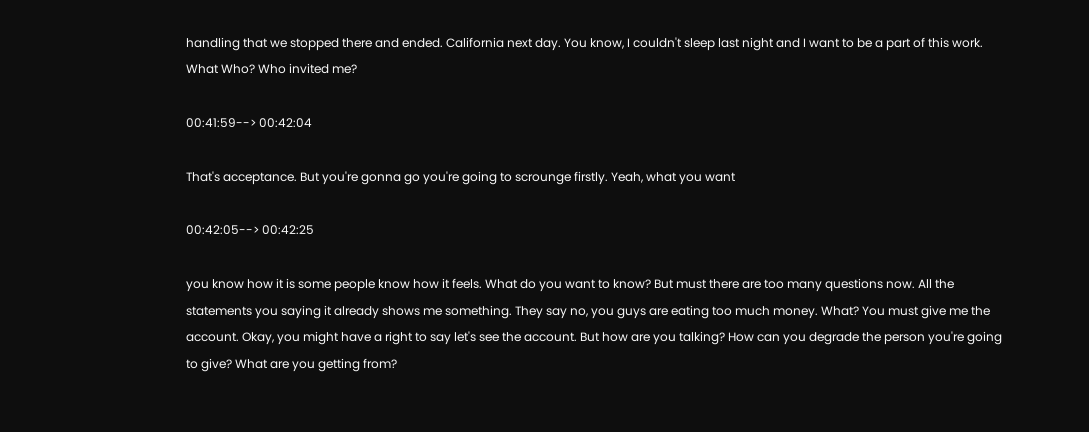handling that we stopped there and ended. California next day. You know, I couldn't sleep last night and I want to be a part of this work. What Who? Who invited me?

00:41:59--> 00:42:04

That's acceptance. But you're gonna go you're going to scrounge firstly. Yeah, what you want

00:42:05--> 00:42:25

you know how it is some people know how it feels. What do you want to know? But must there are too many questions now. All the statements you saying it already shows me something. They say no, you guys are eating too much money. What? You must give me the account. Okay, you might have a right to say let's see the account. But how are you talking? How can you degrade the person you're going to give? What are you getting from?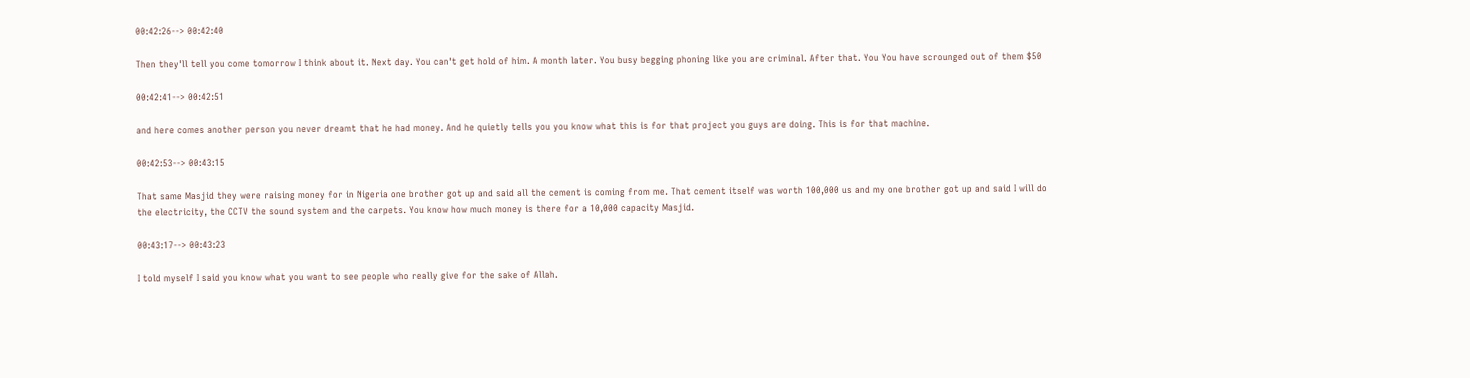00:42:26--> 00:42:40

Then they'll tell you come tomorrow I think about it. Next day. You can't get hold of him. A month later. You busy begging phoning like you are criminal. After that. You You have scrounged out of them $50

00:42:41--> 00:42:51

and here comes another person you never dreamt that he had money. And he quietly tells you you know what this is for that project you guys are doing. This is for that machine.

00:42:53--> 00:43:15

That same Masjid they were raising money for in Nigeria one brother got up and said all the cement is coming from me. That cement itself was worth 100,000 us and my one brother got up and said I will do the electricity, the CCTV the sound system and the carpets. You know how much money is there for a 10,000 capacity Masjid.

00:43:17--> 00:43:23

I told myself I said you know what you want to see people who really give for the sake of Allah.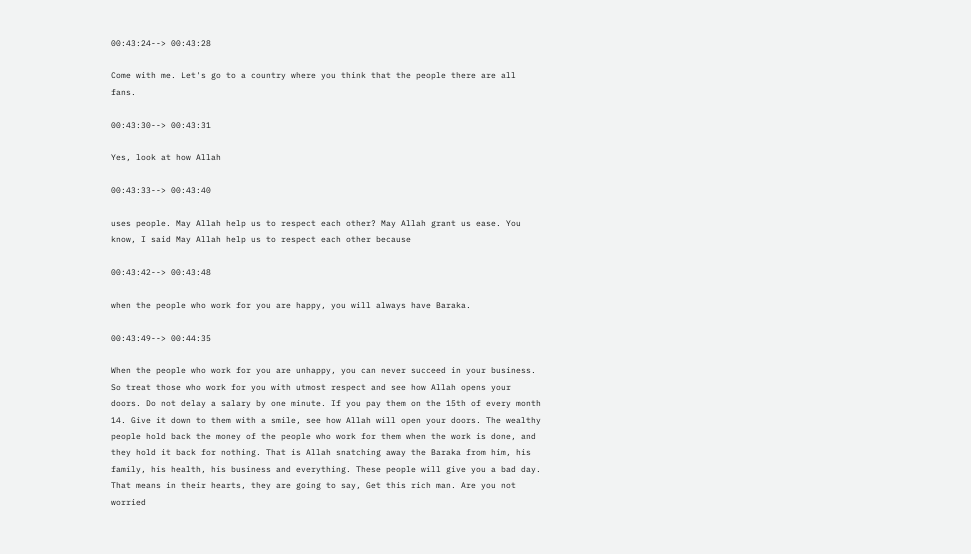00:43:24--> 00:43:28

Come with me. Let's go to a country where you think that the people there are all fans.

00:43:30--> 00:43:31

Yes, look at how Allah

00:43:33--> 00:43:40

uses people. May Allah help us to respect each other? May Allah grant us ease. You know, I said May Allah help us to respect each other because

00:43:42--> 00:43:48

when the people who work for you are happy, you will always have Baraka.

00:43:49--> 00:44:35

When the people who work for you are unhappy, you can never succeed in your business. So treat those who work for you with utmost respect and see how Allah opens your doors. Do not delay a salary by one minute. If you pay them on the 15th of every month 14. Give it down to them with a smile, see how Allah will open your doors. The wealthy people hold back the money of the people who work for them when the work is done, and they hold it back for nothing. That is Allah snatching away the Baraka from him, his family, his health, his business and everything. These people will give you a bad day. That means in their hearts, they are going to say, Get this rich man. Are you not worried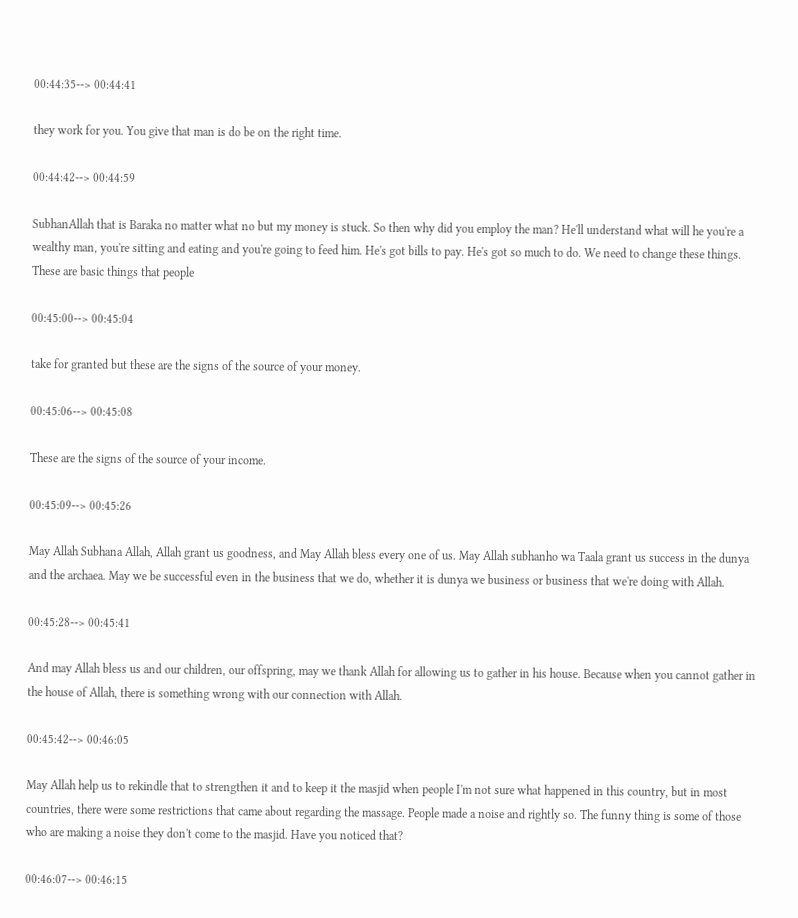00:44:35--> 00:44:41

they work for you. You give that man is do be on the right time.

00:44:42--> 00:44:59

SubhanAllah that is Baraka no matter what no but my money is stuck. So then why did you employ the man? He'll understand what will he you're a wealthy man, you're sitting and eating and you're going to feed him. He's got bills to pay. He's got so much to do. We need to change these things. These are basic things that people

00:45:00--> 00:45:04

take for granted but these are the signs of the source of your money.

00:45:06--> 00:45:08

These are the signs of the source of your income.

00:45:09--> 00:45:26

May Allah Subhana Allah, Allah grant us goodness, and May Allah bless every one of us. May Allah subhanho wa Taala grant us success in the dunya and the archaea. May we be successful even in the business that we do, whether it is dunya we business or business that we're doing with Allah.

00:45:28--> 00:45:41

And may Allah bless us and our children, our offspring, may we thank Allah for allowing us to gather in his house. Because when you cannot gather in the house of Allah, there is something wrong with our connection with Allah.

00:45:42--> 00:46:05

May Allah help us to rekindle that to strengthen it and to keep it the masjid when people I'm not sure what happened in this country, but in most countries, there were some restrictions that came about regarding the massage. People made a noise and rightly so. The funny thing is some of those who are making a noise they don't come to the masjid. Have you noticed that?

00:46:07--> 00:46:15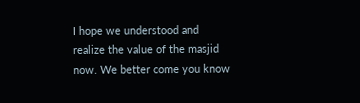I hope we understood and realize the value of the masjid now. We better come you know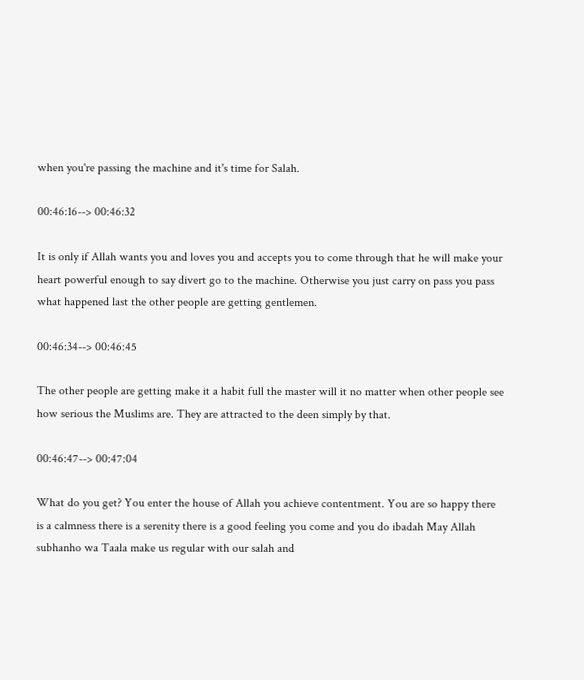when you're passing the machine and it's time for Salah.

00:46:16--> 00:46:32

It is only if Allah wants you and loves you and accepts you to come through that he will make your heart powerful enough to say divert go to the machine. Otherwise you just carry on pass you pass what happened last the other people are getting gentlemen.

00:46:34--> 00:46:45

The other people are getting make it a habit full the master will it no matter when other people see how serious the Muslims are. They are attracted to the deen simply by that.

00:46:47--> 00:47:04

What do you get? You enter the house of Allah you achieve contentment. You are so happy there is a calmness there is a serenity there is a good feeling you come and you do ibadah May Allah subhanho wa Taala make us regular with our salah and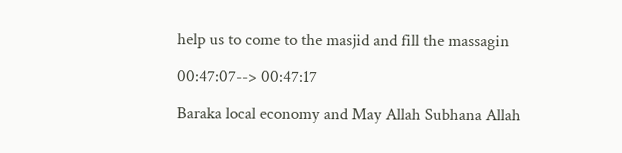help us to come to the masjid and fill the massagin

00:47:07--> 00:47:17

Baraka local economy and May Allah Subhana Allah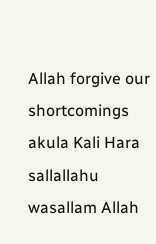Allah forgive our shortcomings akula Kali Hara sallallahu wasallam Allah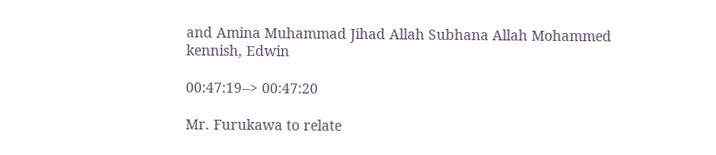and Amina Muhammad Jihad Allah Subhana Allah Mohammed kennish, Edwin

00:47:19--> 00:47:20

Mr. Furukawa to relate